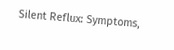Silent Reflux: Symptoms,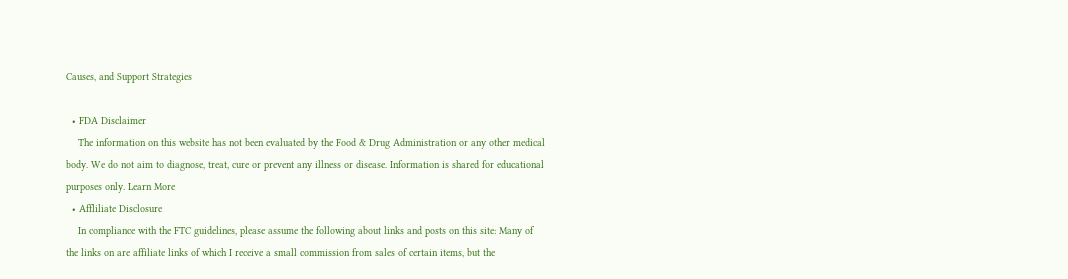Causes, and Support Strategies

  • FDA Disclaimer
    The information on this website has not been evaluated by the Food & Drug Administration or any other medical body. We do not aim to diagnose, treat, cure or prevent any illness or disease. Information is shared for educational purposes only. Learn More
  • Affliliate Disclosure
    In compliance with the FTC guidelines, please assume the following about links and posts on this site: Many of the links on are affiliate links of which I receive a small commission from sales of certain items, but the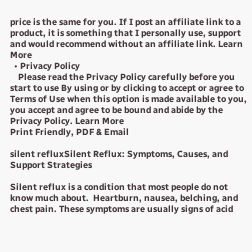price is the same for you. If I post an affiliate link to a product, it is something that I personally use, support and would recommend without an affiliate link. Learn More
  • Privacy Policy
    Please read the Privacy Policy carefully before you start to use By using or by clicking to accept or agree to Terms of Use when this option is made available to you, you accept and agree to be bound and abide by the Privacy Policy. Learn More
Print Friendly, PDF & Email

silent refluxSilent Reflux: Symptoms, Causes, and Support Strategies

Silent reflux is a condition that most people do not know much about.  Heartburn, nausea, belching, and chest pain. These symptoms are usually signs of acid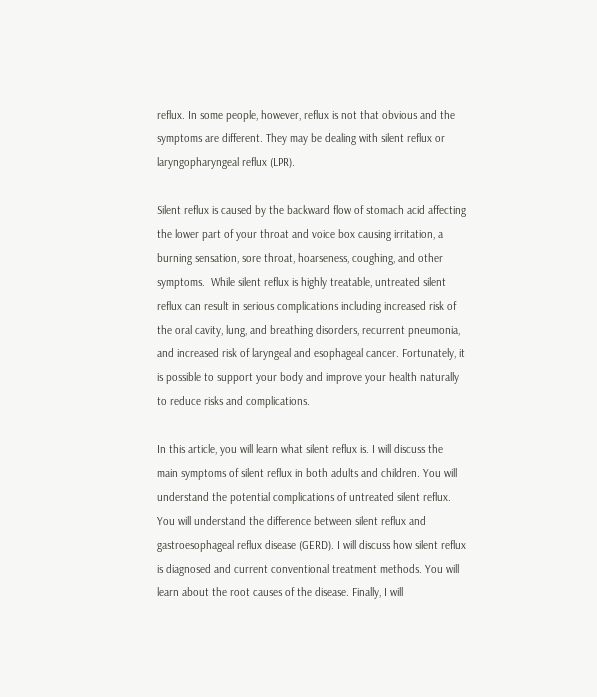reflux. In some people, however, reflux is not that obvious and the symptoms are different. They may be dealing with silent reflux or laryngopharyngeal reflux (LPR).

Silent reflux is caused by the backward flow of stomach acid affecting the lower part of your throat and voice box causing irritation, a burning sensation, sore throat, hoarseness, coughing, and other symptoms.  While silent reflux is highly treatable, untreated silent reflux can result in serious complications including increased risk of the oral cavity, lung, and breathing disorders, recurrent pneumonia, and increased risk of laryngeal and esophageal cancer. Fortunately, it is possible to support your body and improve your health naturally to reduce risks and complications.

In this article, you will learn what silent reflux is. I will discuss the main symptoms of silent reflux in both adults and children. You will understand the potential complications of untreated silent reflux. You will understand the difference between silent reflux and gastroesophageal reflux disease (GERD). I will discuss how silent reflux is diagnosed and current conventional treatment methods. You will learn about the root causes of the disease. Finally, I will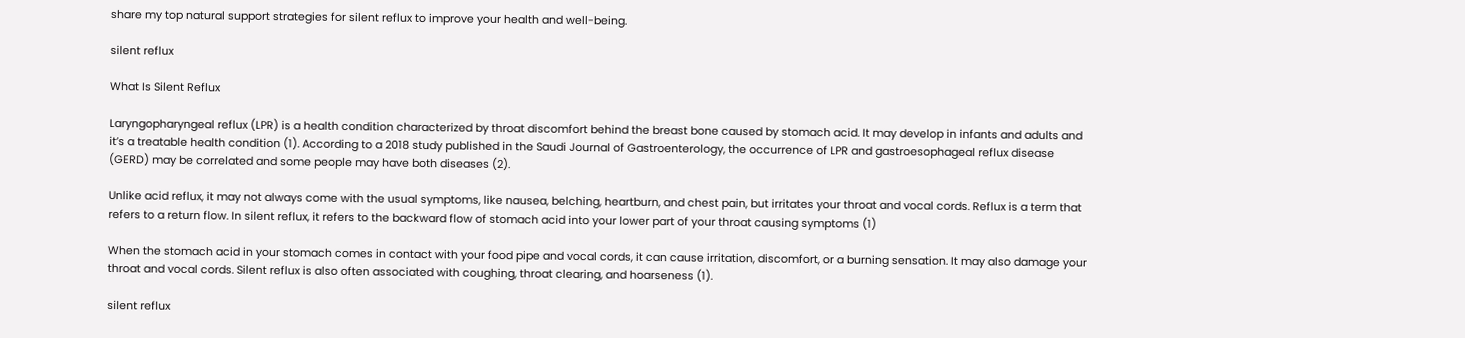share my top natural support strategies for silent reflux to improve your health and well-being.

silent reflux

What Is Silent Reflux

Laryngopharyngeal reflux (LPR) is a health condition characterized by throat discomfort behind the breast bone caused by stomach acid. It may develop in infants and adults and it’s a treatable health condition (1). According to a 2018 study published in the Saudi Journal of Gastroenterology, the occurrence of LPR and gastroesophageal reflux disease (GERD) may be correlated and some people may have both diseases (2).

Unlike acid reflux, it may not always come with the usual symptoms, like nausea, belching, heartburn, and chest pain, but irritates your throat and vocal cords. Reflux is a term that refers to a return flow. In silent reflux, it refers to the backward flow of stomach acid into your lower part of your throat causing symptoms (1)

When the stomach acid in your stomach comes in contact with your food pipe and vocal cords, it can cause irritation, discomfort, or a burning sensation. It may also damage your throat and vocal cords. Silent reflux is also often associated with coughing, throat clearing, and hoarseness (1).

silent reflux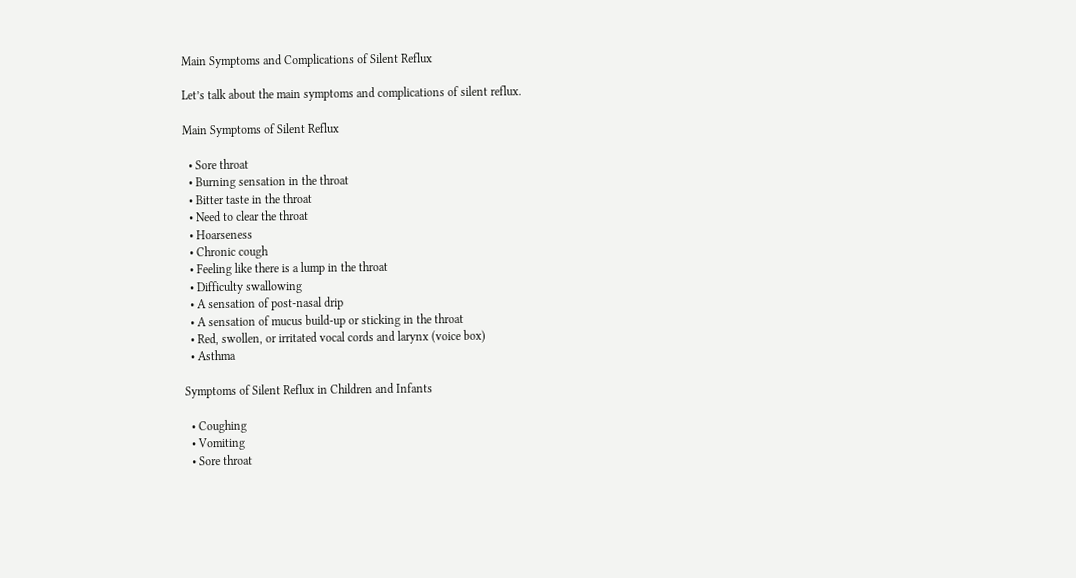Main Symptoms and Complications of Silent Reflux

Let’s talk about the main symptoms and complications of silent reflux.

Main Symptoms of Silent Reflux

  • Sore throat
  • Burning sensation in the throat
  • Bitter taste in the throat
  • Need to clear the throat
  • Hoarseness
  • Chronic cough
  • Feeling like there is a lump in the throat
  • Difficulty swallowing
  • A sensation of post-nasal drip
  • A sensation of mucus build-up or sticking in the throat
  • Red, swollen, or irritated vocal cords and larynx (voice box)
  • Asthma

Symptoms of Silent Reflux in Children and Infants

  • Coughing
  • Vomiting
  • Sore throat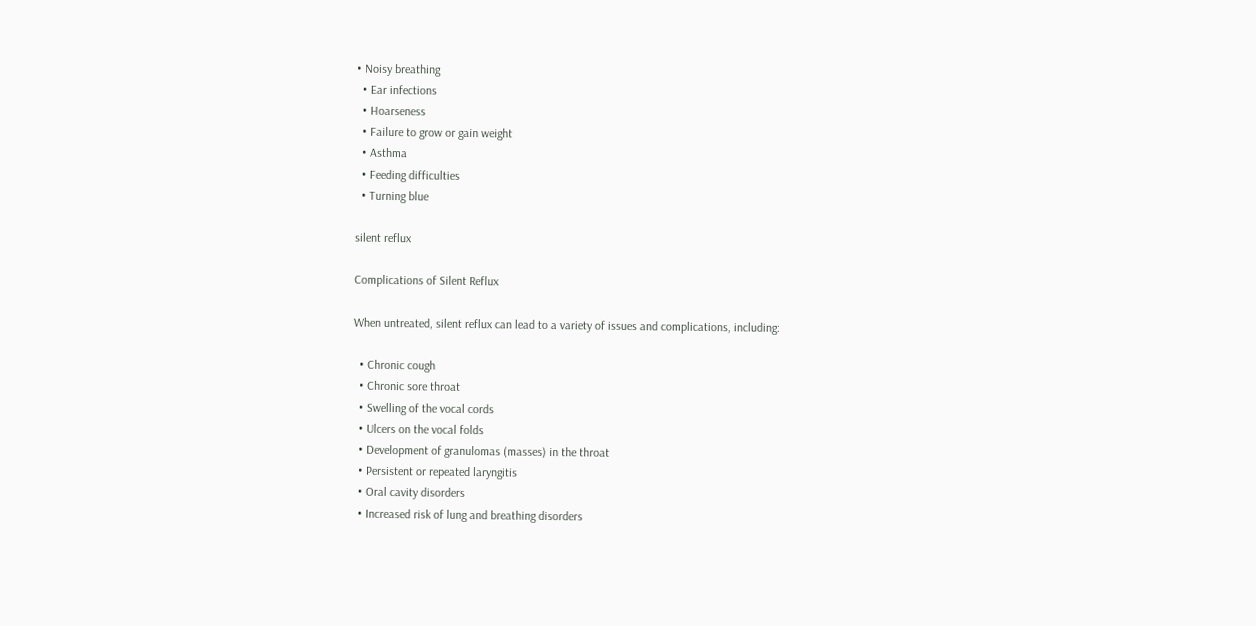• Noisy breathing
  • Ear infections
  • Hoarseness
  • Failure to grow or gain weight
  • Asthma
  • Feeding difficulties
  • Turning blue

silent reflux

Complications of Silent Reflux

When untreated, silent reflux can lead to a variety of issues and complications, including:

  • Chronic cough
  • Chronic sore throat
  • Swelling of the vocal cords
  • Ulcers on the vocal folds
  • Development of granulomas (masses) in the throat
  • Persistent or repeated laryngitis
  • Oral cavity disorders
  • Increased risk of lung and breathing disorders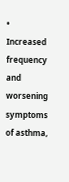• Increased frequency and worsening symptoms of asthma,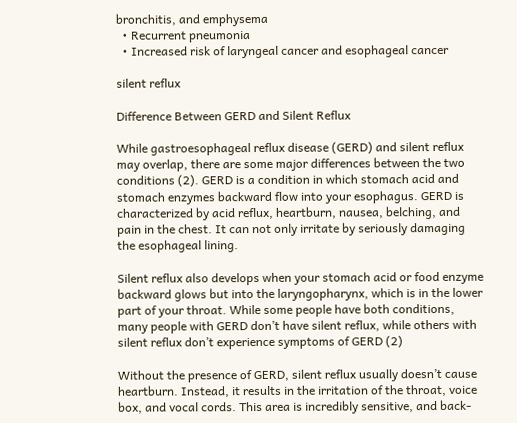bronchitis, and emphysema
  • Recurrent pneumonia
  • Increased risk of laryngeal cancer and esophageal cancer

silent reflux

Difference Between GERD and Silent Reflux

While gastroesophageal reflux disease (GERD) and silent reflux may overlap, there are some major differences between the two conditions (2). GERD is a condition in which stomach acid and stomach enzymes backward flow into your esophagus. GERD is characterized by acid reflux, heartburn, nausea, belching, and pain in the chest. It can not only irritate by seriously damaging the esophageal lining.

Silent reflux also develops when your stomach acid or food enzyme backward glows but into the laryngopharynx, which is in the lower part of your throat. While some people have both conditions, many people with GERD don’t have silent reflux, while others with silent reflux don’t experience symptoms of GERD (2)

Without the presence of GERD, silent reflux usually doesn’t cause heartburn. Instead, it results in the irritation of the throat, voice box, and vocal cords. This area is incredibly sensitive, and back-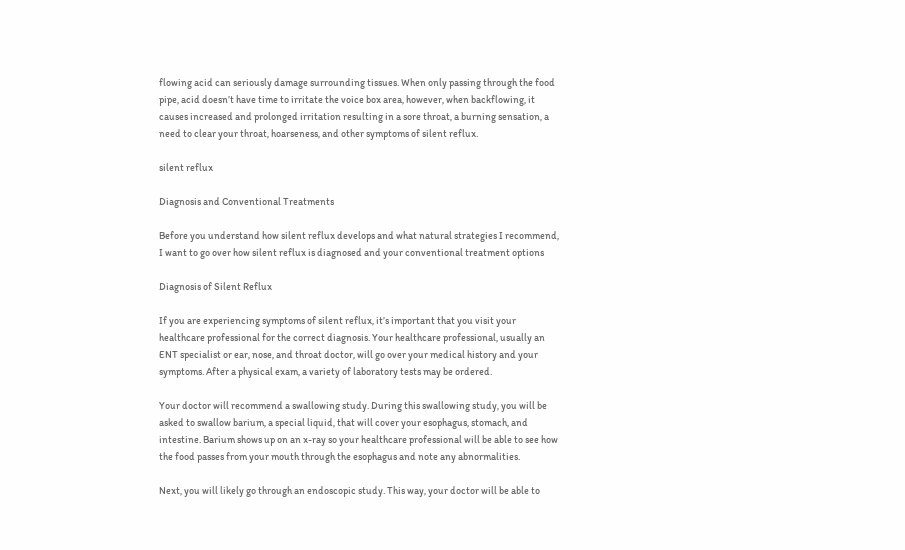flowing acid can seriously damage surrounding tissues. When only passing through the food pipe, acid doesn’t have time to irritate the voice box area, however, when backflowing, it causes increased and prolonged irritation resulting in a sore throat, a burning sensation, a need to clear your throat, hoarseness, and other symptoms of silent reflux.

silent reflux

Diagnosis and Conventional Treatments

Before you understand how silent reflux develops and what natural strategies I recommend, I want to go over how silent reflux is diagnosed and your conventional treatment options

Diagnosis of Silent Reflux

If you are experiencing symptoms of silent reflux, it’s important that you visit your healthcare professional for the correct diagnosis. Your healthcare professional, usually an ENT specialist or ear, nose, and throat doctor, will go over your medical history and your symptoms. After a physical exam, a variety of laboratory tests may be ordered.

Your doctor will recommend a swallowing study. During this swallowing study, you will be asked to swallow barium, a special liquid, that will cover your esophagus, stomach, and intestine. Barium shows up on an x-ray so your healthcare professional will be able to see how the food passes from your mouth through the esophagus and note any abnormalities.

Next, you will likely go through an endoscopic study. This way, your doctor will be able to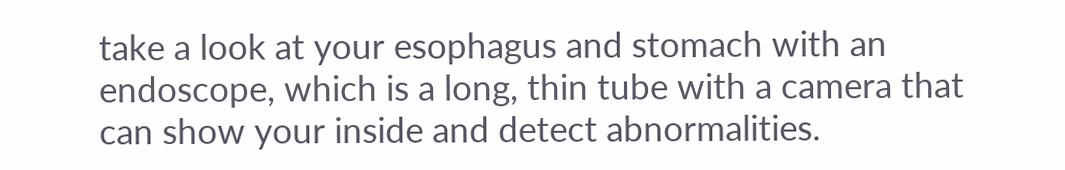take a look at your esophagus and stomach with an endoscope, which is a long, thin tube with a camera that can show your inside and detect abnormalities.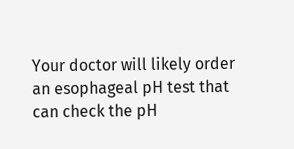Your doctor will likely order an esophageal pH test that can check the pH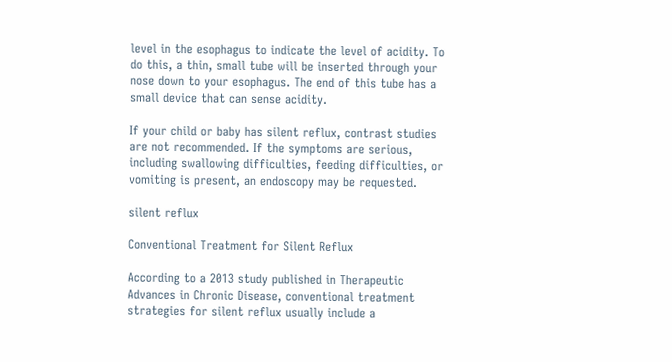level in the esophagus to indicate the level of acidity. To do this, a thin, small tube will be inserted through your nose down to your esophagus. The end of this tube has a small device that can sense acidity.

If your child or baby has silent reflux, contrast studies are not recommended. If the symptoms are serious, including swallowing difficulties, feeding difficulties, or vomiting is present, an endoscopy may be requested.

silent reflux

Conventional Treatment for Silent Reflux

According to a 2013 study published in Therapeutic Advances in Chronic Disease, conventional treatment strategies for silent reflux usually include a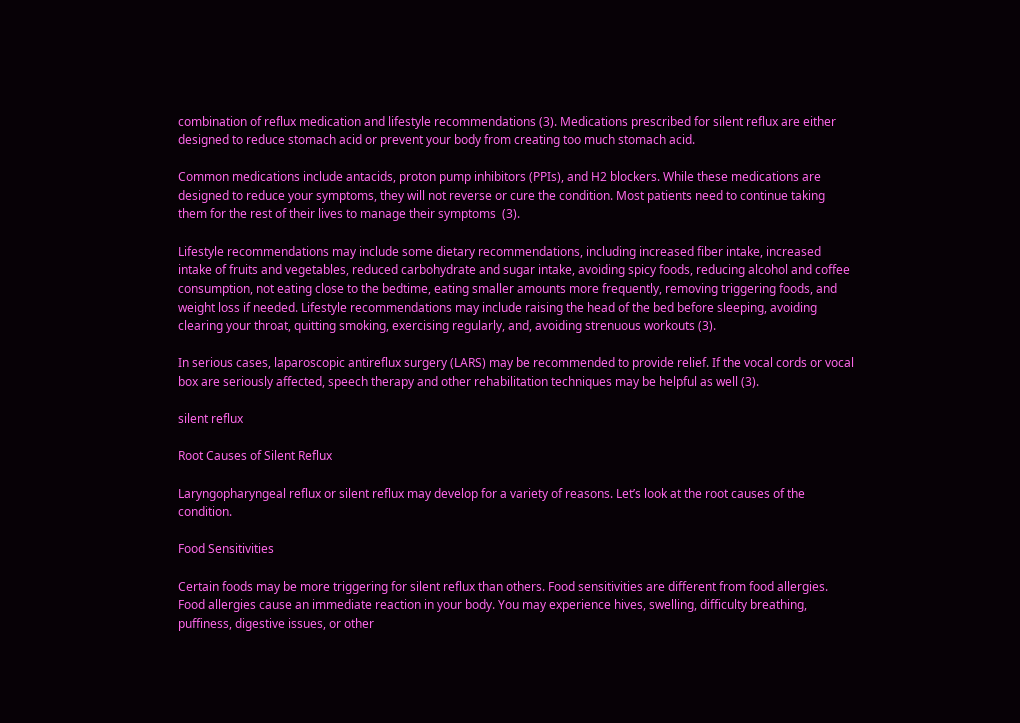combination of reflux medication and lifestyle recommendations (3). Medications prescribed for silent reflux are either designed to reduce stomach acid or prevent your body from creating too much stomach acid.

Common medications include antacids, proton pump inhibitors (PPIs), and H2 blockers. While these medications are designed to reduce your symptoms, they will not reverse or cure the condition. Most patients need to continue taking them for the rest of their lives to manage their symptoms  (3).

Lifestyle recommendations may include some dietary recommendations, including increased fiber intake, increased intake of fruits and vegetables, reduced carbohydrate and sugar intake, avoiding spicy foods, reducing alcohol and coffee consumption, not eating close to the bedtime, eating smaller amounts more frequently, removing triggering foods, and weight loss if needed. Lifestyle recommendations may include raising the head of the bed before sleeping, avoiding clearing your throat, quitting smoking, exercising regularly, and, avoiding strenuous workouts (3).

In serious cases, laparoscopic antireflux surgery (LARS) may be recommended to provide relief. If the vocal cords or vocal box are seriously affected, speech therapy and other rehabilitation techniques may be helpful as well (3).

silent reflux

Root Causes of Silent Reflux

Laryngopharyngeal reflux or silent reflux may develop for a variety of reasons. Let’s look at the root causes of the condition.

Food Sensitivities

Certain foods may be more triggering for silent reflux than others. Food sensitivities are different from food allergies. Food allergies cause an immediate reaction in your body. You may experience hives, swelling, difficulty breathing, puffiness, digestive issues, or other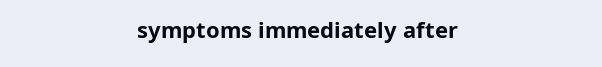symptoms immediately after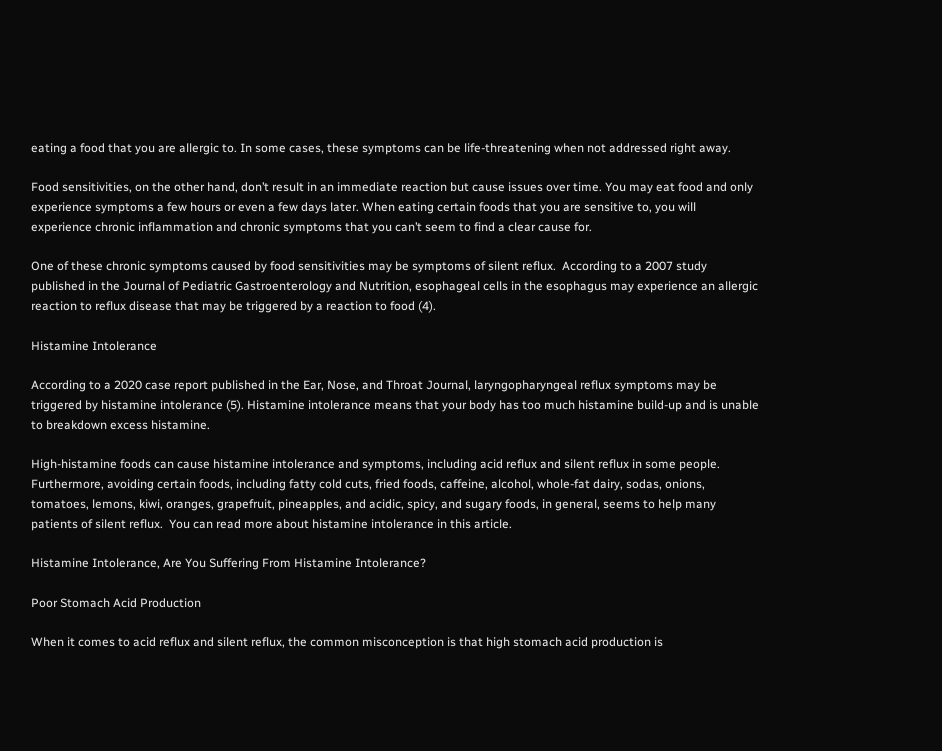eating a food that you are allergic to. In some cases, these symptoms can be life-threatening when not addressed right away.

Food sensitivities, on the other hand, don’t result in an immediate reaction but cause issues over time. You may eat food and only experience symptoms a few hours or even a few days later. When eating certain foods that you are sensitive to, you will experience chronic inflammation and chronic symptoms that you can’t seem to find a clear cause for.

One of these chronic symptoms caused by food sensitivities may be symptoms of silent reflux.  According to a 2007 study published in the Journal of Pediatric Gastroenterology and Nutrition, esophageal cells in the esophagus may experience an allergic reaction to reflux disease that may be triggered by a reaction to food (4).

Histamine Intolerance

According to a 2020 case report published in the Ear, Nose, and Throat Journal, laryngopharyngeal reflux symptoms may be triggered by histamine intolerance (5). Histamine intolerance means that your body has too much histamine build-up and is unable to breakdown excess histamine.

High-histamine foods can cause histamine intolerance and symptoms, including acid reflux and silent reflux in some people. Furthermore, avoiding certain foods, including fatty cold cuts, fried foods, caffeine, alcohol, whole-fat dairy, sodas, onions, tomatoes, lemons, kiwi, oranges, grapefruit, pineapples, and acidic, spicy, and sugary foods, in general, seems to help many patients of silent reflux.  You can read more about histamine intolerance in this article.

Histamine Intolerance, Are You Suffering From Histamine Intolerance?

Poor Stomach Acid Production

When it comes to acid reflux and silent reflux, the common misconception is that high stomach acid production is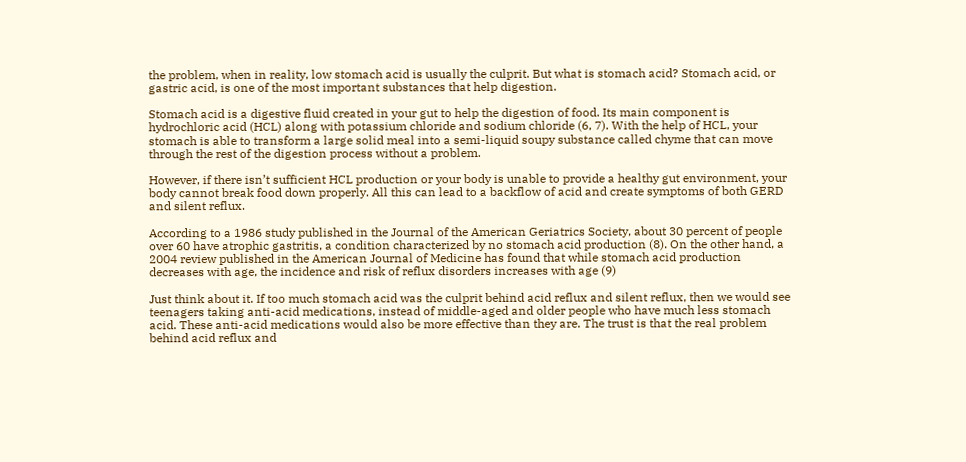the problem, when in reality, low stomach acid is usually the culprit. But what is stomach acid? Stomach acid, or gastric acid, is one of the most important substances that help digestion.

Stomach acid is a digestive fluid created in your gut to help the digestion of food. Its main component is hydrochloric acid (HCL) along with potassium chloride and sodium chloride (6, 7). With the help of HCL, your stomach is able to transform a large solid meal into a semi-liquid soupy substance called chyme that can move through the rest of the digestion process without a problem.

However, if there isn’t sufficient HCL production or your body is unable to provide a healthy gut environment, your body cannot break food down properly. All this can lead to a backflow of acid and create symptoms of both GERD and silent reflux.

According to a 1986 study published in the Journal of the American Geriatrics Society, about 30 percent of people over 60 have atrophic gastritis, a condition characterized by no stomach acid production (8). On the other hand, a 2004 review published in the American Journal of Medicine has found that while stomach acid production decreases with age, the incidence and risk of reflux disorders increases with age (9)

Just think about it. If too much stomach acid was the culprit behind acid reflux and silent reflux, then we would see teenagers taking anti-acid medications, instead of middle-aged and older people who have much less stomach acid. These anti-acid medications would also be more effective than they are. The trust is that the real problem behind acid reflux and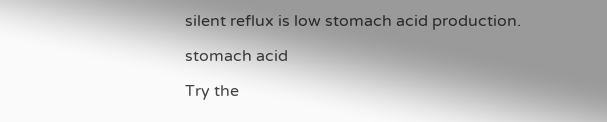silent reflux is low stomach acid production.

stomach acid

Try the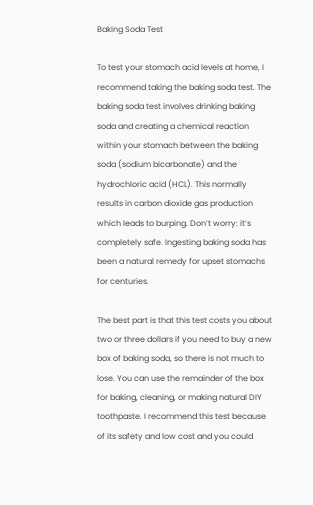Baking Soda Test

To test your stomach acid levels at home, I recommend taking the baking soda test. The baking soda test involves drinking baking soda and creating a chemical reaction within your stomach between the baking soda (sodium bicarbonate) and the hydrochloric acid (HCL). This normally results in carbon dioxide gas production which leads to burping. Don’t worry: it’s completely safe. Ingesting baking soda has been a natural remedy for upset stomachs for centuries.

The best part is that this test costs you about two or three dollars if you need to buy a new box of baking soda, so there is not much to lose. You can use the remainder of the box for baking, cleaning, or making natural DIY toothpaste. I recommend this test because of its safety and low cost and you could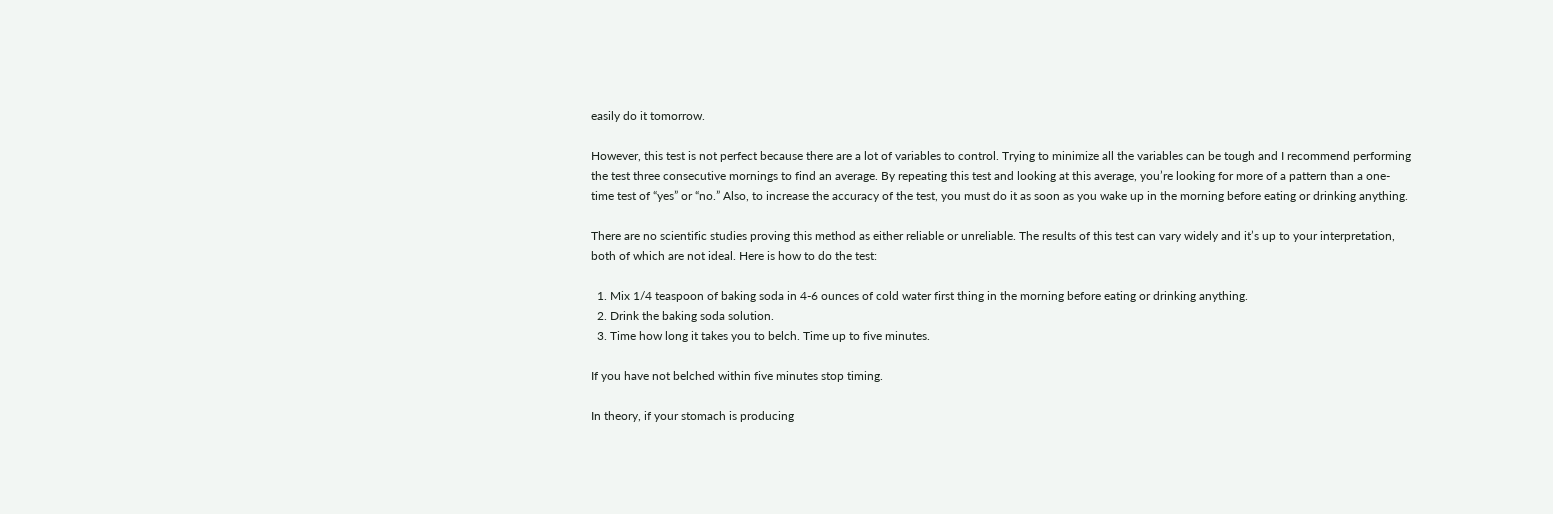easily do it tomorrow.

However, this test is not perfect because there are a lot of variables to control. Trying to minimize all the variables can be tough and I recommend performing the test three consecutive mornings to find an average. By repeating this test and looking at this average, you’re looking for more of a pattern than a one-time test of “yes” or “no.” Also, to increase the accuracy of the test, you must do it as soon as you wake up in the morning before eating or drinking anything.

There are no scientific studies proving this method as either reliable or unreliable. The results of this test can vary widely and it’s up to your interpretation, both of which are not ideal. Here is how to do the test:

  1. Mix 1/4 teaspoon of baking soda in 4-6 ounces of cold water first thing in the morning before eating or drinking anything.
  2. Drink the baking soda solution.
  3. Time how long it takes you to belch. Time up to five minutes.

If you have not belched within five minutes stop timing.

In theory, if your stomach is producing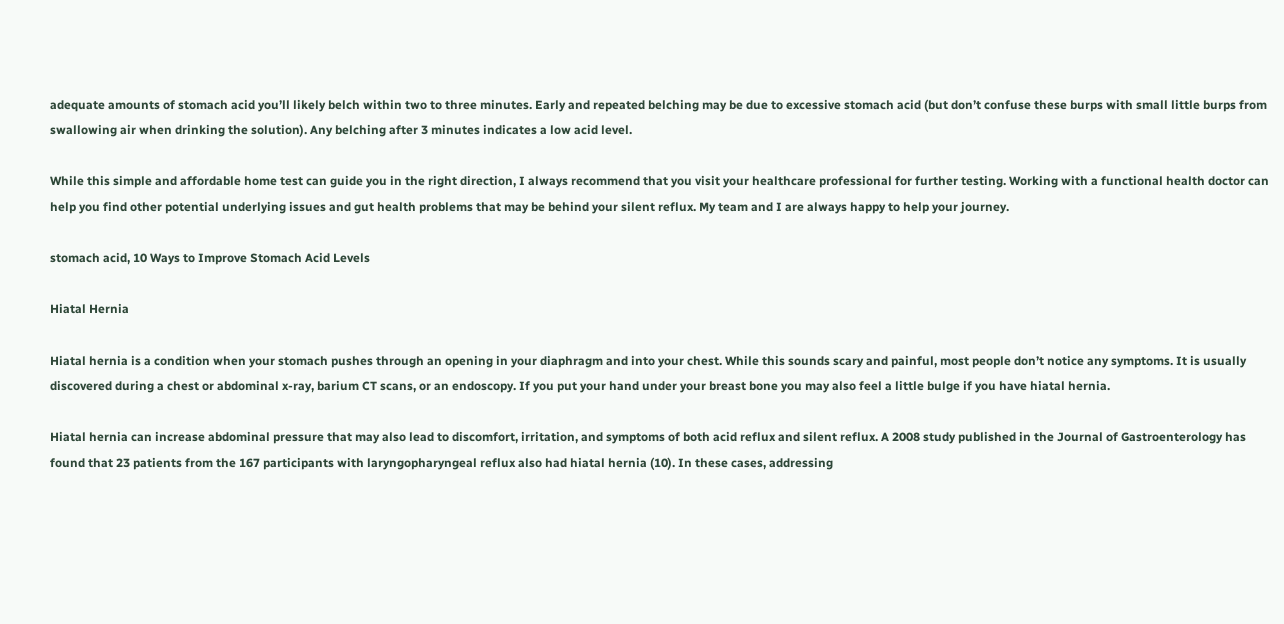adequate amounts of stomach acid you’ll likely belch within two to three minutes. Early and repeated belching may be due to excessive stomach acid (but don’t confuse these burps with small little burps from swallowing air when drinking the solution). Any belching after 3 minutes indicates a low acid level.

While this simple and affordable home test can guide you in the right direction, I always recommend that you visit your healthcare professional for further testing. Working with a functional health doctor can help you find other potential underlying issues and gut health problems that may be behind your silent reflux. My team and I are always happy to help your journey.

stomach acid, 10 Ways to Improve Stomach Acid Levels

Hiatal Hernia

Hiatal hernia is a condition when your stomach pushes through an opening in your diaphragm and into your chest. While this sounds scary and painful, most people don’t notice any symptoms. It is usually discovered during a chest or abdominal x-ray, barium CT scans, or an endoscopy. If you put your hand under your breast bone you may also feel a little bulge if you have hiatal hernia.

Hiatal hernia can increase abdominal pressure that may also lead to discomfort, irritation, and symptoms of both acid reflux and silent reflux. A 2008 study published in the Journal of Gastroenterology has found that 23 patients from the 167 participants with laryngopharyngeal reflux also had hiatal hernia (10). In these cases, addressing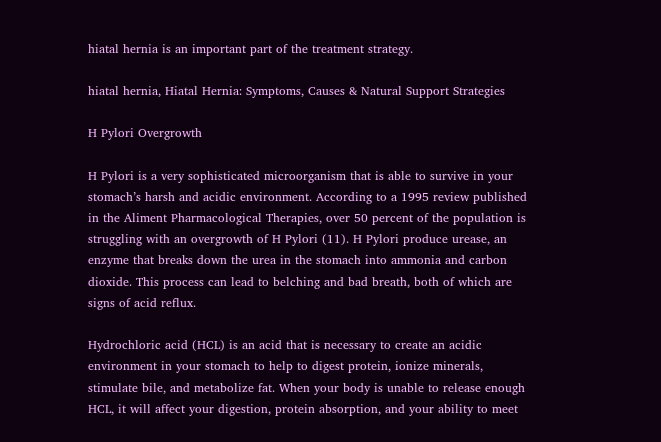hiatal hernia is an important part of the treatment strategy.

hiatal hernia, Hiatal Hernia: Symptoms, Causes & Natural Support Strategies

H Pylori Overgrowth

H Pylori is a very sophisticated microorganism that is able to survive in your stomach’s harsh and acidic environment. According to a 1995 review published in the Aliment Pharmacological Therapies, over 50 percent of the population is struggling with an overgrowth of H Pylori (11). H Pylori produce urease, an enzyme that breaks down the urea in the stomach into ammonia and carbon dioxide. This process can lead to belching and bad breath, both of which are signs of acid reflux.

Hydrochloric acid (HCL) is an acid that is necessary to create an acidic environment in your stomach to help to digest protein, ionize minerals, stimulate bile, and metabolize fat. When your body is unable to release enough HCL, it will affect your digestion, protein absorption, and your ability to meet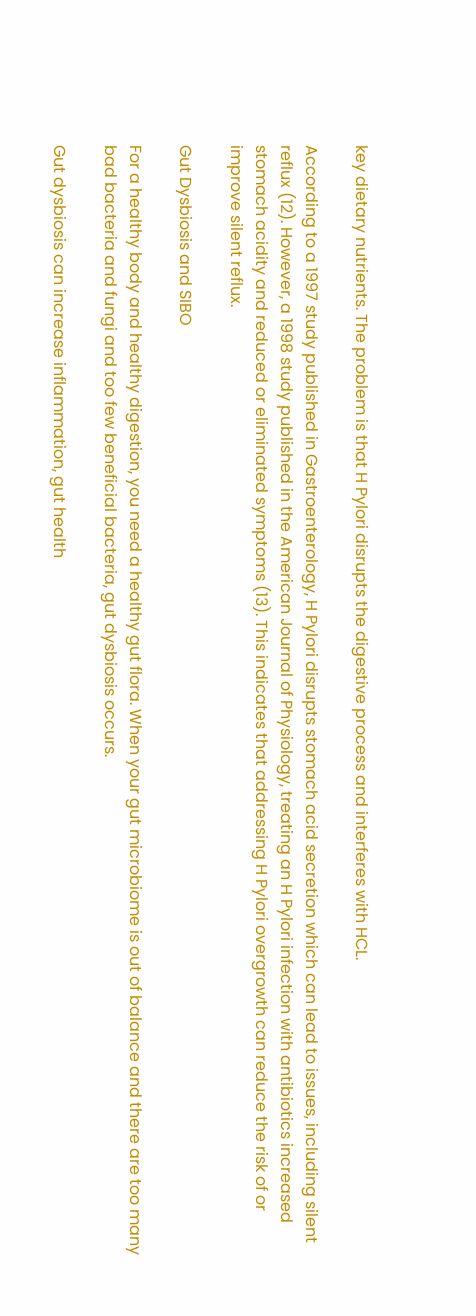key dietary nutrients. The problem is that H Pylori disrupts the digestive process and interferes with HCL.

According to a 1997 study published in Gastroenterology, H Pylori disrupts stomach acid secretion which can lead to issues, including silent reflux (12). However, a 1998 study published in the American Journal of Physiology, treating an H Pylori infection with antibiotics increased stomach acidity and reduced or eliminated symptoms (13). This indicates that addressing H Pylori overgrowth can reduce the risk of or improve silent reflux.

Gut Dysbiosis and SIBO

For a healthy body and healthy digestion, you need a healthy gut flora. When your gut microbiome is out of balance and there are too many bad bacteria and fungi and too few beneficial bacteria, gut dysbiosis occurs.

Gut dysbiosis can increase inflammation, gut health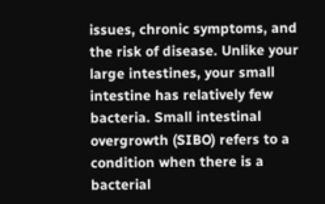issues, chronic symptoms, and the risk of disease. Unlike your large intestines, your small intestine has relatively few bacteria. Small intestinal overgrowth (SIBO) refers to a condition when there is a bacterial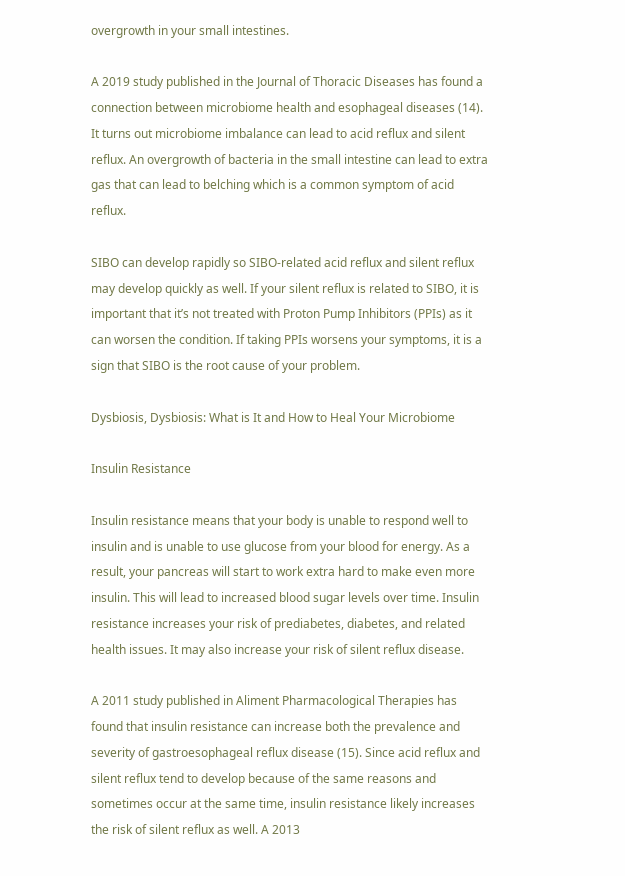overgrowth in your small intestines.

A 2019 study published in the Journal of Thoracic Diseases has found a connection between microbiome health and esophageal diseases (14). It turns out microbiome imbalance can lead to acid reflux and silent reflux. An overgrowth of bacteria in the small intestine can lead to extra gas that can lead to belching which is a common symptom of acid reflux.

SIBO can develop rapidly so SIBO-related acid reflux and silent reflux may develop quickly as well. If your silent reflux is related to SIBO, it is important that it’s not treated with Proton Pump Inhibitors (PPIs) as it can worsen the condition. If taking PPIs worsens your symptoms, it is a sign that SIBO is the root cause of your problem.

Dysbiosis, Dysbiosis: What is It and How to Heal Your Microbiome

Insulin Resistance

Insulin resistance means that your body is unable to respond well to insulin and is unable to use glucose from your blood for energy. As a result, your pancreas will start to work extra hard to make even more insulin. This will lead to increased blood sugar levels over time. Insulin resistance increases your risk of prediabetes, diabetes, and related health issues. It may also increase your risk of silent reflux disease.

A 2011 study published in Aliment Pharmacological Therapies has found that insulin resistance can increase both the prevalence and severity of gastroesophageal reflux disease (15). Since acid reflux and silent reflux tend to develop because of the same reasons and sometimes occur at the same time, insulin resistance likely increases the risk of silent reflux as well. A 2013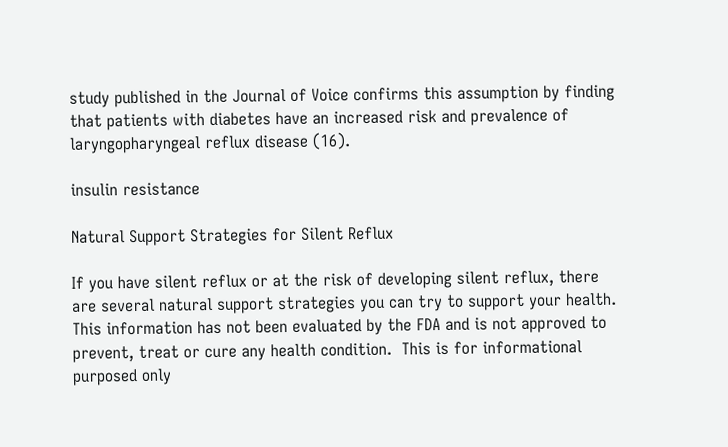study published in the Journal of Voice confirms this assumption by finding that patients with diabetes have an increased risk and prevalence of laryngopharyngeal reflux disease (16).

insulin resistance

Natural Support Strategies for Silent Reflux

If you have silent reflux or at the risk of developing silent reflux, there are several natural support strategies you can try to support your health.  This information has not been evaluated by the FDA and is not approved to prevent, treat or cure any health condition.  This is for informational purposed only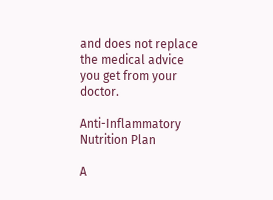and does not replace the medical advice you get from your doctor.

Anti-Inflammatory Nutrition Plan

A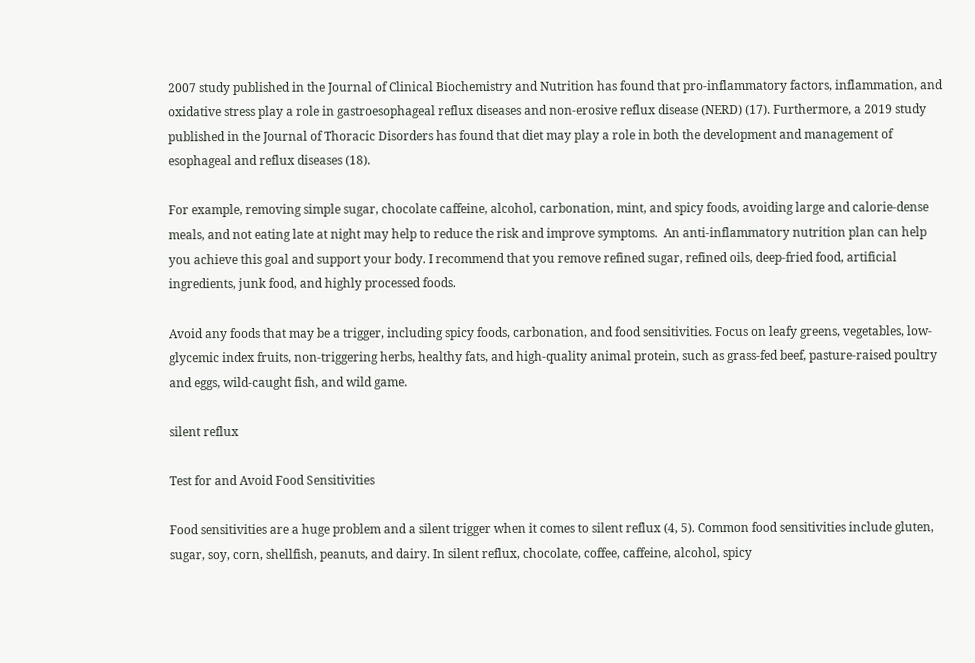2007 study published in the Journal of Clinical Biochemistry and Nutrition has found that pro-inflammatory factors, inflammation, and oxidative stress play a role in gastroesophageal reflux diseases and non-erosive reflux disease (NERD) (17). Furthermore, a 2019 study published in the Journal of Thoracic Disorders has found that diet may play a role in both the development and management of esophageal and reflux diseases (18).

For example, removing simple sugar, chocolate caffeine, alcohol, carbonation, mint, and spicy foods, avoiding large and calorie-dense meals, and not eating late at night may help to reduce the risk and improve symptoms.  An anti-inflammatory nutrition plan can help you achieve this goal and support your body. I recommend that you remove refined sugar, refined oils, deep-fried food, artificial ingredients, junk food, and highly processed foods.

Avoid any foods that may be a trigger, including spicy foods, carbonation, and food sensitivities. Focus on leafy greens, vegetables, low-glycemic index fruits, non-triggering herbs, healthy fats, and high-quality animal protein, such as grass-fed beef, pasture-raised poultry and eggs, wild-caught fish, and wild game.

silent reflux

Test for and Avoid Food Sensitivities

Food sensitivities are a huge problem and a silent trigger when it comes to silent reflux (4, 5). Common food sensitivities include gluten, sugar, soy, corn, shellfish, peanuts, and dairy. In silent reflux, chocolate, coffee, caffeine, alcohol, spicy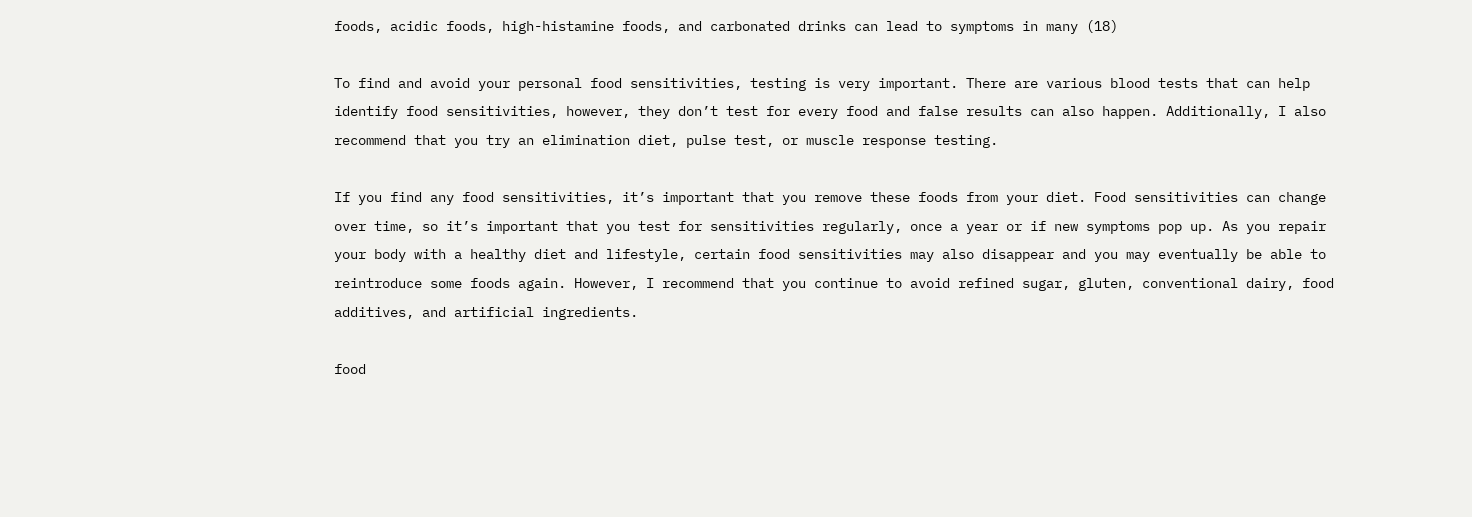foods, acidic foods, high-histamine foods, and carbonated drinks can lead to symptoms in many (18)

To find and avoid your personal food sensitivities, testing is very important. There are various blood tests that can help identify food sensitivities, however, they don’t test for every food and false results can also happen. Additionally, I also recommend that you try an elimination diet, pulse test, or muscle response testing.

If you find any food sensitivities, it’s important that you remove these foods from your diet. Food sensitivities can change over time, so it’s important that you test for sensitivities regularly, once a year or if new symptoms pop up. As you repair your body with a healthy diet and lifestyle, certain food sensitivities may also disappear and you may eventually be able to reintroduce some foods again. However, I recommend that you continue to avoid refined sugar, gluten, conventional dairy, food additives, and artificial ingredients.

food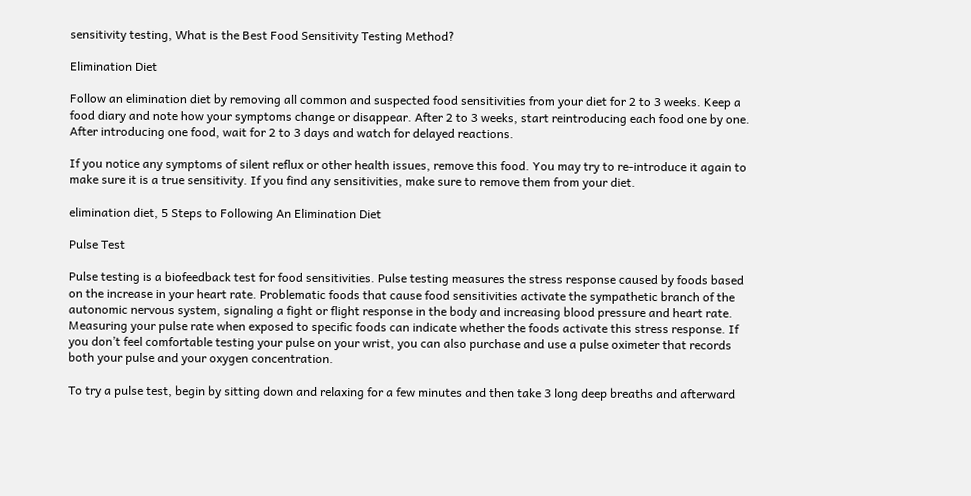sensitivity testing, What is the Best Food Sensitivity Testing Method?

Elimination Diet

Follow an elimination diet by removing all common and suspected food sensitivities from your diet for 2 to 3 weeks. Keep a food diary and note how your symptoms change or disappear. After 2 to 3 weeks, start reintroducing each food one by one. After introducing one food, wait for 2 to 3 days and watch for delayed reactions.

If you notice any symptoms of silent reflux or other health issues, remove this food. You may try to re-introduce it again to make sure it is a true sensitivity. If you find any sensitivities, make sure to remove them from your diet.

elimination diet, 5 Steps to Following An Elimination Diet

Pulse Test

Pulse testing is a biofeedback test for food sensitivities. Pulse testing measures the stress response caused by foods based on the increase in your heart rate. Problematic foods that cause food sensitivities activate the sympathetic branch of the autonomic nervous system, signaling a fight or flight response in the body and increasing blood pressure and heart rate. Measuring your pulse rate when exposed to specific foods can indicate whether the foods activate this stress response. If you don’t feel comfortable testing your pulse on your wrist, you can also purchase and use a pulse oximeter that records both your pulse and your oxygen concentration.

To try a pulse test, begin by sitting down and relaxing for a few minutes and then take 3 long deep breaths and afterward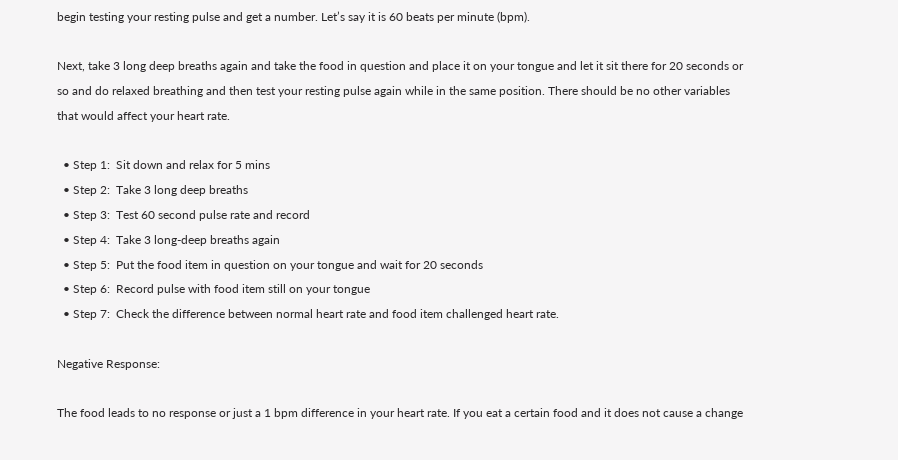begin testing your resting pulse and get a number. Let’s say it is 60 beats per minute (bpm).

Next, take 3 long deep breaths again and take the food in question and place it on your tongue and let it sit there for 20 seconds or so and do relaxed breathing and then test your resting pulse again while in the same position. There should be no other variables that would affect your heart rate.

  • Step 1:  Sit down and relax for 5 mins
  • Step 2:  Take 3 long deep breaths
  • Step 3:  Test 60 second pulse rate and record
  • Step 4:  Take 3 long-deep breaths again
  • Step 5:  Put the food item in question on your tongue and wait for 20 seconds
  • Step 6:  Record pulse with food item still on your tongue
  • Step 7:  Check the difference between normal heart rate and food item challenged heart rate.

Negative Response:

The food leads to no response or just a 1 bpm difference in your heart rate. If you eat a certain food and it does not cause a change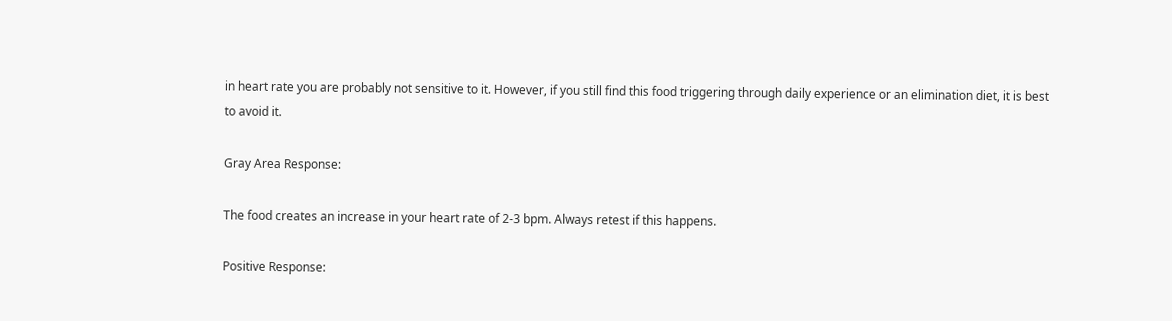in heart rate you are probably not sensitive to it. However, if you still find this food triggering through daily experience or an elimination diet, it is best to avoid it.

Gray Area Response:

The food creates an increase in your heart rate of 2-3 bpm. Always retest if this happens.

Positive Response: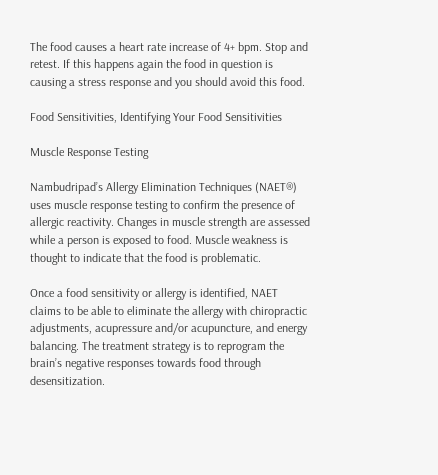The food causes a heart rate increase of 4+ bpm. Stop and retest. If this happens again the food in question is causing a stress response and you should avoid this food.

Food Sensitivities, Identifying Your Food Sensitivities

Muscle Response Testing

Nambudripad’s Allergy Elimination Techniques (NAET®) uses muscle response testing to confirm the presence of allergic reactivity. Changes in muscle strength are assessed while a person is exposed to food. Muscle weakness is thought to indicate that the food is problematic.

Once a food sensitivity or allergy is identified, NAET claims to be able to eliminate the allergy with chiropractic adjustments, acupressure and/or acupuncture, and energy balancing. The treatment strategy is to reprogram the brain’s negative responses towards food through desensitization.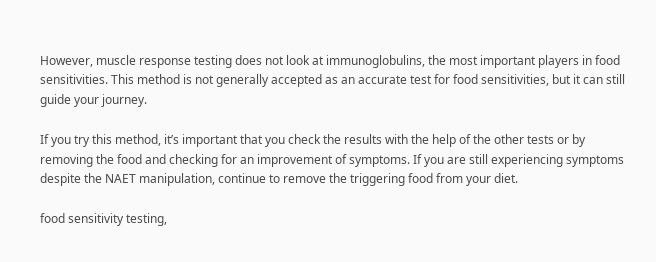However, muscle response testing does not look at immunoglobulins, the most important players in food sensitivities. This method is not generally accepted as an accurate test for food sensitivities, but it can still guide your journey.

If you try this method, it’s important that you check the results with the help of the other tests or by removing the food and checking for an improvement of symptoms. If you are still experiencing symptoms despite the NAET manipulation, continue to remove the triggering food from your diet.

food sensitivity testing,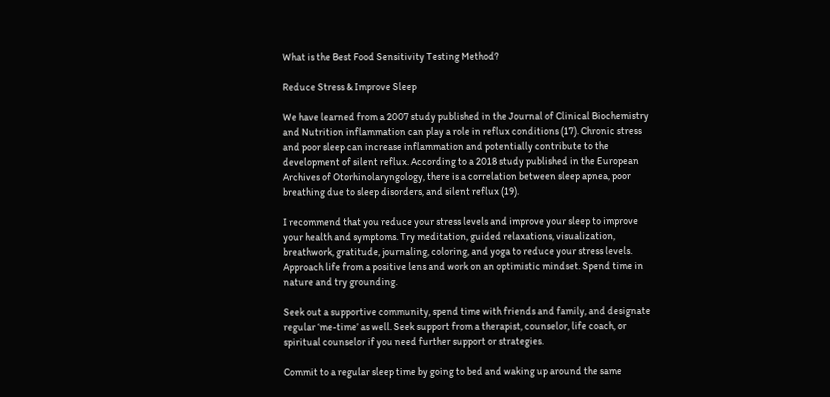What is the Best Food Sensitivity Testing Method?

Reduce Stress & Improve Sleep

We have learned from a 2007 study published in the Journal of Clinical Biochemistry and Nutrition inflammation can play a role in reflux conditions (17). Chronic stress and poor sleep can increase inflammation and potentially contribute to the development of silent reflux. According to a 2018 study published in the European Archives of Otorhinolaryngology, there is a correlation between sleep apnea, poor breathing due to sleep disorders, and silent reflux (19).

I recommend that you reduce your stress levels and improve your sleep to improve your health and symptoms. Try meditation, guided relaxations, visualization, breathwork, gratitude, journaling, coloring, and yoga to reduce your stress levels. Approach life from a positive lens and work on an optimistic mindset. Spend time in nature and try grounding.

Seek out a supportive community, spend time with friends and family, and designate regular ‘me-time’ as well. Seek support from a therapist, counselor, life coach, or spiritual counselor if you need further support or strategies.

Commit to a regular sleep time by going to bed and waking up around the same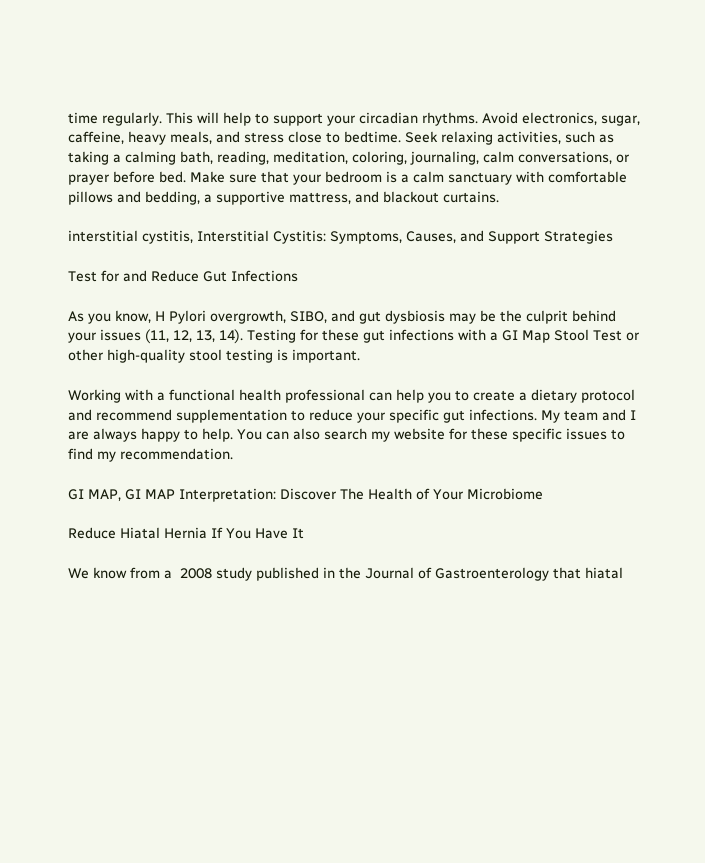time regularly. This will help to support your circadian rhythms. Avoid electronics, sugar, caffeine, heavy meals, and stress close to bedtime. Seek relaxing activities, such as taking a calming bath, reading, meditation, coloring, journaling, calm conversations, or prayer before bed. Make sure that your bedroom is a calm sanctuary with comfortable pillows and bedding, a supportive mattress, and blackout curtains.

interstitial cystitis, Interstitial Cystitis: Symptoms, Causes, and Support Strategies

Test for and Reduce Gut Infections

As you know, H Pylori overgrowth, SIBO, and gut dysbiosis may be the culprit behind your issues (11, 12, 13, 14). Testing for these gut infections with a GI Map Stool Test or other high-quality stool testing is important.

Working with a functional health professional can help you to create a dietary protocol and recommend supplementation to reduce your specific gut infections. My team and I are always happy to help. You can also search my website for these specific issues to find my recommendation.

GI MAP, GI MAP Interpretation: Discover The Health of Your Microbiome

Reduce Hiatal Hernia If You Have It

We know from a  2008 study published in the Journal of Gastroenterology that hiatal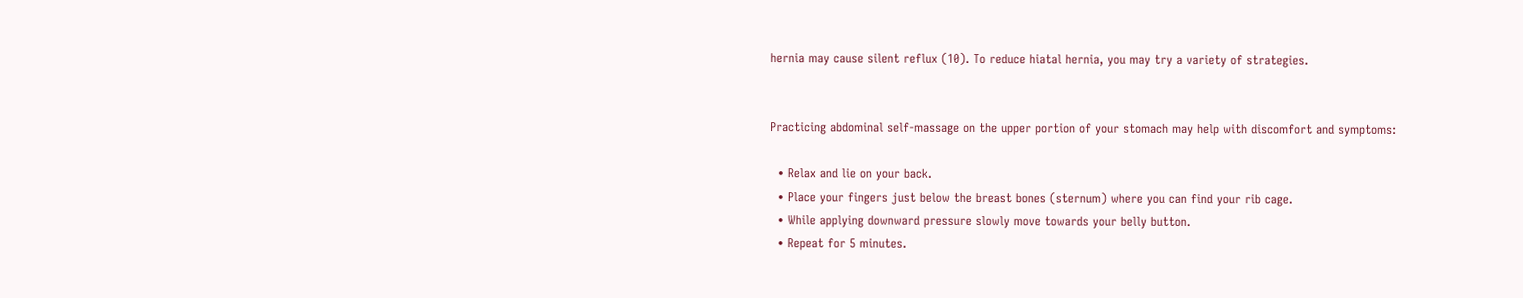hernia may cause silent reflux (10). To reduce hiatal hernia, you may try a variety of strategies.


Practicing abdominal self-massage on the upper portion of your stomach may help with discomfort and symptoms:

  • Relax and lie on your back.
  • Place your fingers just below the breast bones (sternum) where you can find your rib cage.
  • While applying downward pressure slowly move towards your belly button.
  • Repeat for 5 minutes.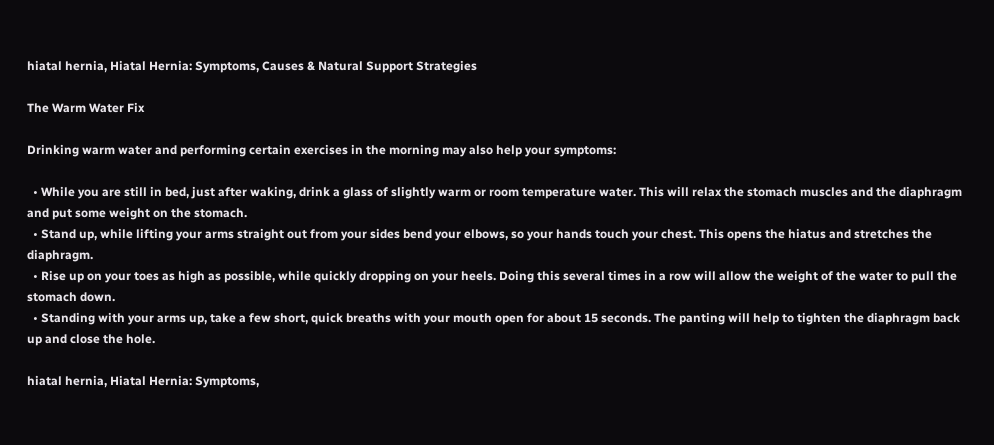hiatal hernia, Hiatal Hernia: Symptoms, Causes & Natural Support Strategies

The Warm Water Fix

Drinking warm water and performing certain exercises in the morning may also help your symptoms:

  • While you are still in bed, just after waking, drink a glass of slightly warm or room temperature water. This will relax the stomach muscles and the diaphragm and put some weight on the stomach.
  • Stand up, while lifting your arms straight out from your sides bend your elbows, so your hands touch your chest. This opens the hiatus and stretches the diaphragm.
  • Rise up on your toes as high as possible, while quickly dropping on your heels. Doing this several times in a row will allow the weight of the water to pull the stomach down.
  • Standing with your arms up, take a few short, quick breaths with your mouth open for about 15 seconds. The panting will help to tighten the diaphragm back up and close the hole.

hiatal hernia, Hiatal Hernia: Symptoms,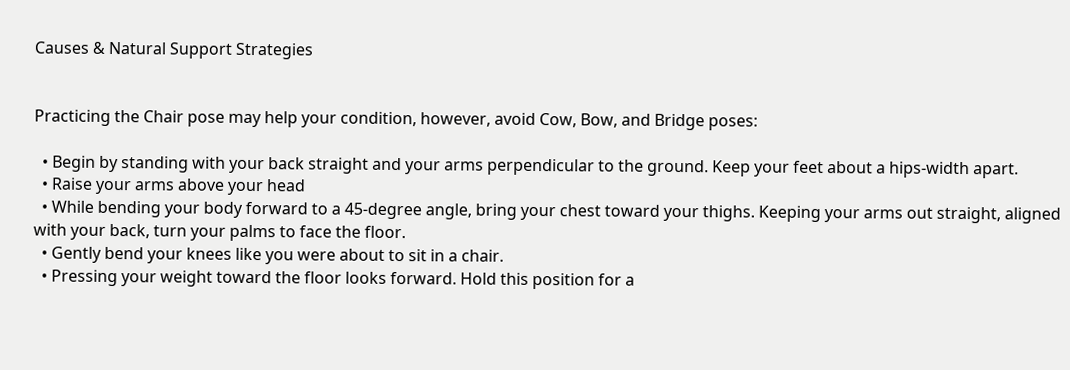Causes & Natural Support Strategies


Practicing the Chair pose may help your condition, however, avoid Cow, Bow, and Bridge poses:

  • Begin by standing with your back straight and your arms perpendicular to the ground. Keep your feet about a hips-width apart.
  • Raise your arms above your head
  • While bending your body forward to a 45-degree angle, bring your chest toward your thighs. Keeping your arms out straight, aligned with your back, turn your palms to face the floor.
  • Gently bend your knees like you were about to sit in a chair.
  • Pressing your weight toward the floor looks forward. Hold this position for a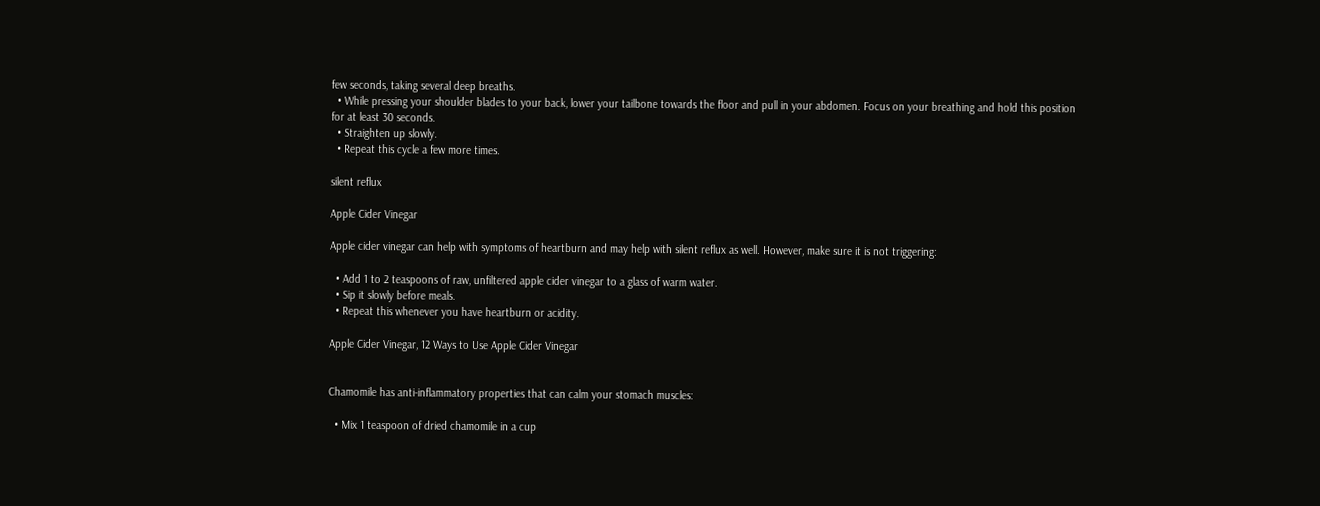few seconds, taking several deep breaths.
  • While pressing your shoulder blades to your back, lower your tailbone towards the floor and pull in your abdomen. Focus on your breathing and hold this position for at least 30 seconds.
  • Straighten up slowly.
  • Repeat this cycle a few more times.

silent reflux

Apple Cider Vinegar

Apple cider vinegar can help with symptoms of heartburn and may help with silent reflux as well. However, make sure it is not triggering:

  • Add 1 to 2 teaspoons of raw, unfiltered apple cider vinegar to a glass of warm water.
  • Sip it slowly before meals.
  • Repeat this whenever you have heartburn or acidity.

Apple Cider Vinegar, 12 Ways to Use Apple Cider Vinegar


Chamomile has anti-inflammatory properties that can calm your stomach muscles:

  • Mix 1 teaspoon of dried chamomile in a cup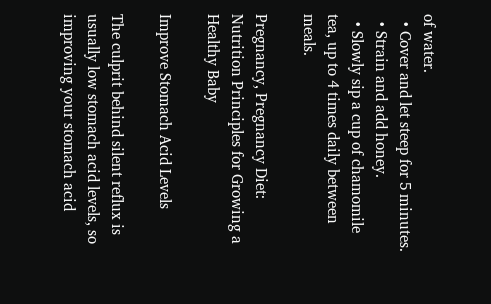of water.
  • Cover and let steep for 5 minutes.
  • Strain and add honey.
  • Slowly sip a cup of chamomile tea, up to 4 times daily between meals.

Pregnancy, Pregnancy Diet: Nutrition Principles for Growing a Healthy Baby

Improve Stomach Acid Levels

The culprit behind silent reflux is usually low stomach acid levels, so improving your stomach acid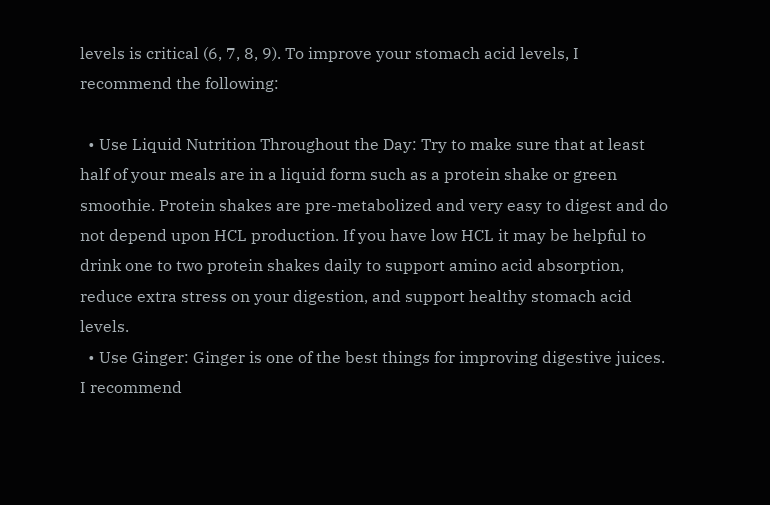levels is critical (6, 7, 8, 9). To improve your stomach acid levels, I recommend the following:

  • Use Liquid Nutrition Throughout the Day: Try to make sure that at least half of your meals are in a liquid form such as a protein shake or green smoothie. Protein shakes are pre-metabolized and very easy to digest and do not depend upon HCL production. If you have low HCL it may be helpful to drink one to two protein shakes daily to support amino acid absorption, reduce extra stress on your digestion, and support healthy stomach acid levels.
  • Use Ginger: Ginger is one of the best things for improving digestive juices. I recommend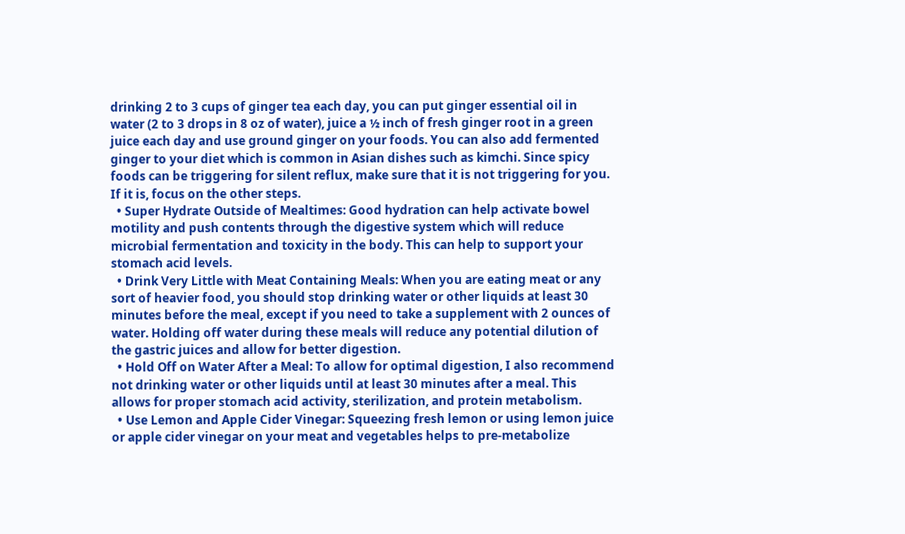drinking 2 to 3 cups of ginger tea each day, you can put ginger essential oil in water (2 to 3 drops in 8 oz of water), juice a ½ inch of fresh ginger root in a green juice each day and use ground ginger on your foods. You can also add fermented ginger to your diet which is common in Asian dishes such as kimchi. Since spicy foods can be triggering for silent reflux, make sure that it is not triggering for you. If it is, focus on the other steps.
  • Super Hydrate Outside of Mealtimes: Good hydration can help activate bowel motility and push contents through the digestive system which will reduce microbial fermentation and toxicity in the body. This can help to support your stomach acid levels.
  • Drink Very Little with Meat Containing Meals: When you are eating meat or any sort of heavier food, you should stop drinking water or other liquids at least 30 minutes before the meal, except if you need to take a supplement with 2 ounces of water. Holding off water during these meals will reduce any potential dilution of the gastric juices and allow for better digestion.
  • Hold Off on Water After a Meal: To allow for optimal digestion, I also recommend not drinking water or other liquids until at least 30 minutes after a meal. This allows for proper stomach acid activity, sterilization, and protein metabolism.
  • Use Lemon and Apple Cider Vinegar: Squeezing fresh lemon or using lemon juice or apple cider vinegar on your meat and vegetables helps to pre-metabolize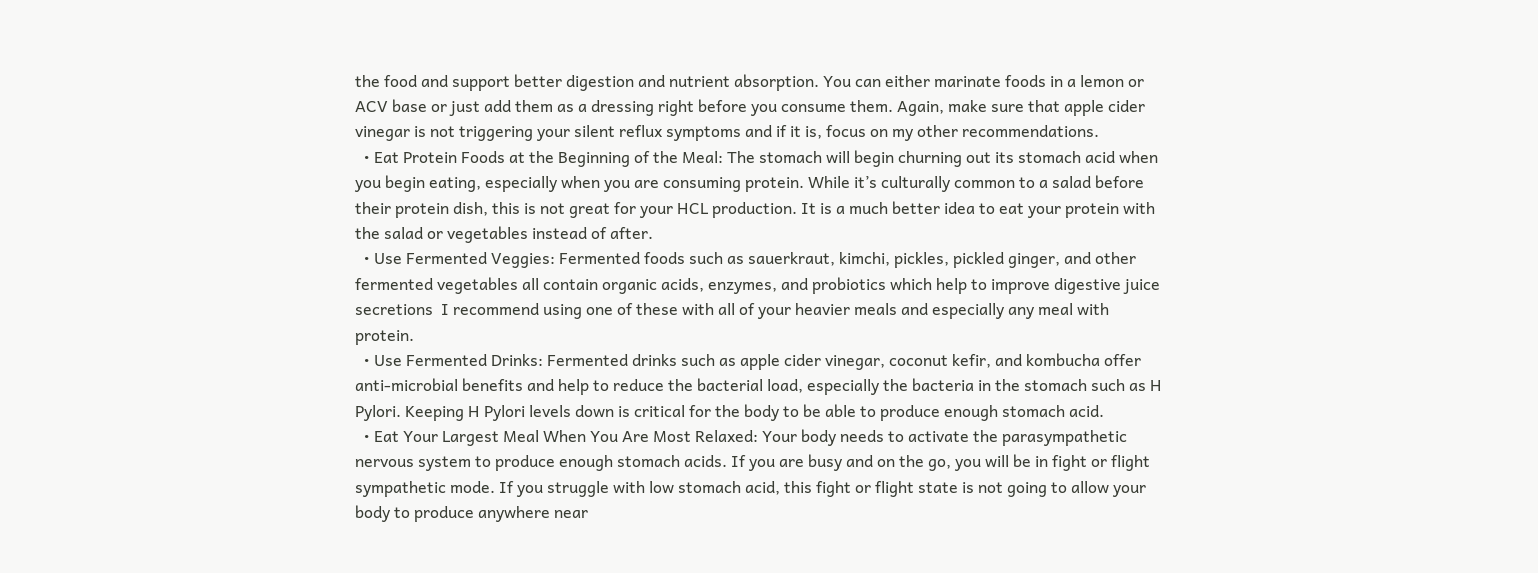the food and support better digestion and nutrient absorption. You can either marinate foods in a lemon or ACV base or just add them as a dressing right before you consume them. Again, make sure that apple cider vinegar is not triggering your silent reflux symptoms and if it is, focus on my other recommendations.
  • Eat Protein Foods at the Beginning of the Meal: The stomach will begin churning out its stomach acid when you begin eating, especially when you are consuming protein. While it’s culturally common to a salad before their protein dish, this is not great for your HCL production. It is a much better idea to eat your protein with the salad or vegetables instead of after.
  • Use Fermented Veggies: Fermented foods such as sauerkraut, kimchi, pickles, pickled ginger, and other fermented vegetables all contain organic acids, enzymes, and probiotics which help to improve digestive juice secretions  I recommend using one of these with all of your heavier meals and especially any meal with protein.
  • Use Fermented Drinks: Fermented drinks such as apple cider vinegar, coconut kefir, and kombucha offer anti-microbial benefits and help to reduce the bacterial load, especially the bacteria in the stomach such as H Pylori. Keeping H Pylori levels down is critical for the body to be able to produce enough stomach acid.
  • Eat Your Largest Meal When You Are Most Relaxed: Your body needs to activate the parasympathetic nervous system to produce enough stomach acids. If you are busy and on the go, you will be in fight or flight sympathetic mode. If you struggle with low stomach acid, this fight or flight state is not going to allow your body to produce anywhere near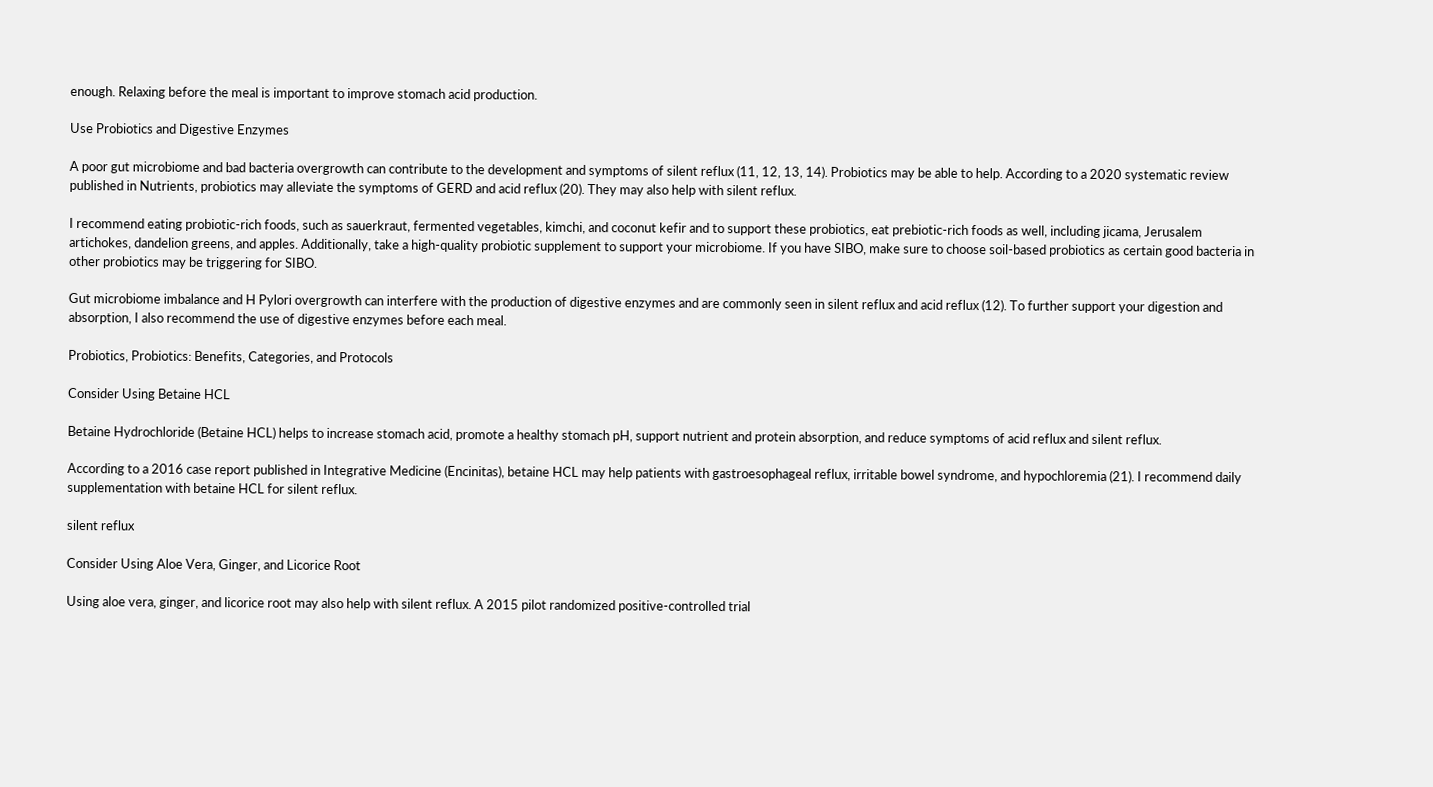enough. Relaxing before the meal is important to improve stomach acid production.

Use Probiotics and Digestive Enzymes

A poor gut microbiome and bad bacteria overgrowth can contribute to the development and symptoms of silent reflux (11, 12, 13, 14). Probiotics may be able to help. According to a 2020 systematic review published in Nutrients, probiotics may alleviate the symptoms of GERD and acid reflux (20). They may also help with silent reflux.

I recommend eating probiotic-rich foods, such as sauerkraut, fermented vegetables, kimchi, and coconut kefir and to support these probiotics, eat prebiotic-rich foods as well, including jicama, Jerusalem artichokes, dandelion greens, and apples. Additionally, take a high-quality probiotic supplement to support your microbiome. If you have SIBO, make sure to choose soil-based probiotics as certain good bacteria in other probiotics may be triggering for SIBO.

Gut microbiome imbalance and H Pylori overgrowth can interfere with the production of digestive enzymes and are commonly seen in silent reflux and acid reflux (12). To further support your digestion and absorption, I also recommend the use of digestive enzymes before each meal.

Probiotics, Probiotics: Benefits, Categories, and Protocols

Consider Using Betaine HCL

Betaine Hydrochloride (Betaine HCL) helps to increase stomach acid, promote a healthy stomach pH, support nutrient and protein absorption, and reduce symptoms of acid reflux and silent reflux.

According to a 2016 case report published in Integrative Medicine (Encinitas), betaine HCL may help patients with gastroesophageal reflux, irritable bowel syndrome, and hypochloremia (21). I recommend daily supplementation with betaine HCL for silent reflux.

silent reflux

Consider Using Aloe Vera, Ginger, and Licorice Root

Using aloe vera, ginger, and licorice root may also help with silent reflux. A 2015 pilot randomized positive-controlled trial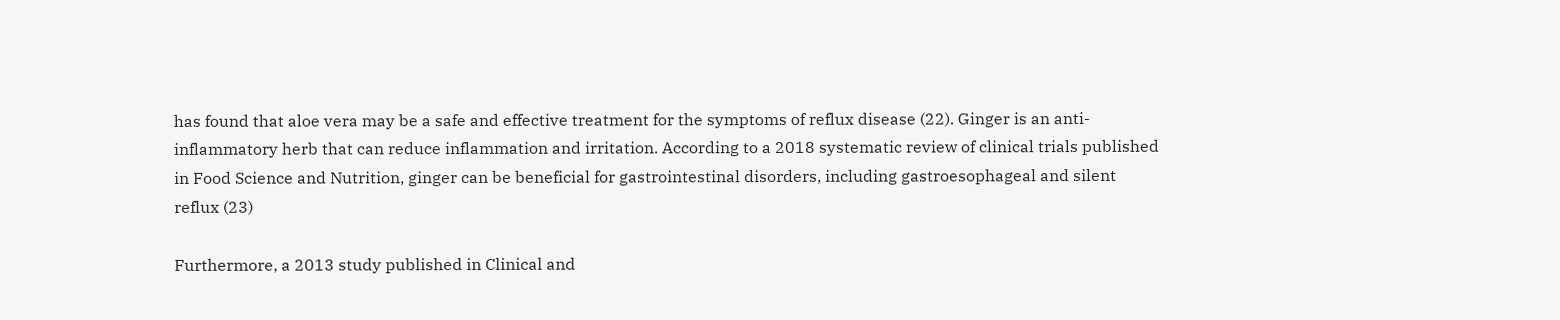has found that aloe vera may be a safe and effective treatment for the symptoms of reflux disease (22). Ginger is an anti-inflammatory herb that can reduce inflammation and irritation. According to a 2018 systematic review of clinical trials published in Food Science and Nutrition, ginger can be beneficial for gastrointestinal disorders, including gastroesophageal and silent reflux (23)

Furthermore, a 2013 study published in Clinical and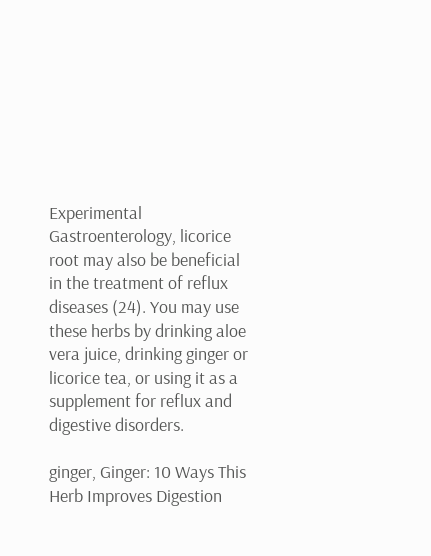Experimental Gastroenterology, licorice root may also be beneficial in the treatment of reflux diseases (24). You may use these herbs by drinking aloe vera juice, drinking ginger or licorice tea, or using it as a supplement for reflux and digestive disorders.

ginger, Ginger: 10 Ways This Herb Improves Digestion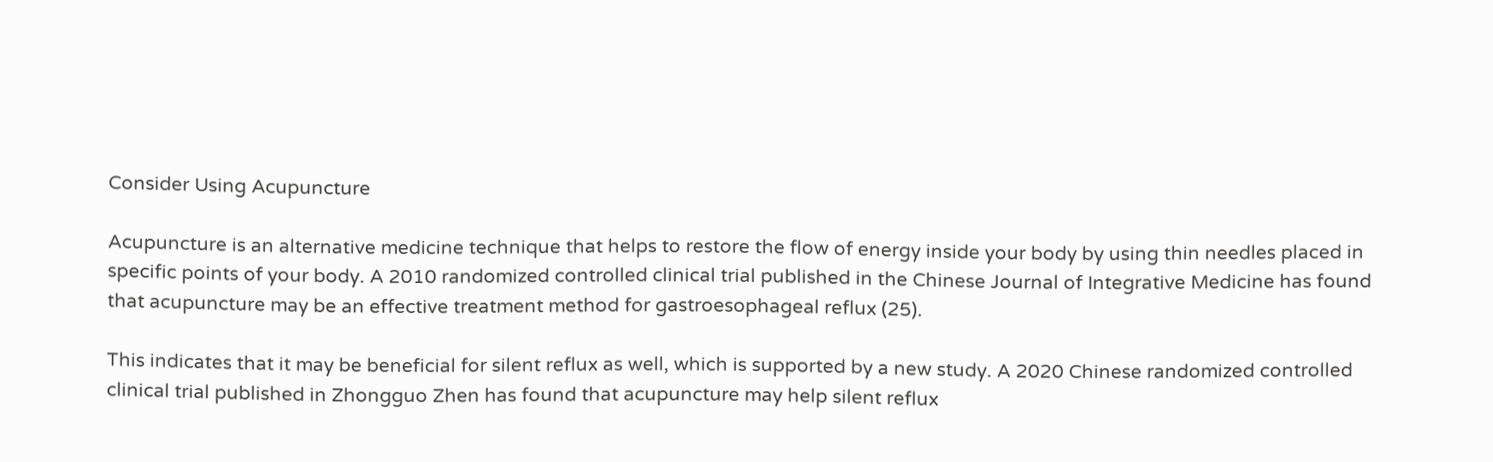Consider Using Acupuncture

Acupuncture is an alternative medicine technique that helps to restore the flow of energy inside your body by using thin needles placed in specific points of your body. A 2010 randomized controlled clinical trial published in the Chinese Journal of Integrative Medicine has found that acupuncture may be an effective treatment method for gastroesophageal reflux (25).

This indicates that it may be beneficial for silent reflux as well, which is supported by a new study. A 2020 Chinese randomized controlled clinical trial published in Zhongguo Zhen has found that acupuncture may help silent reflux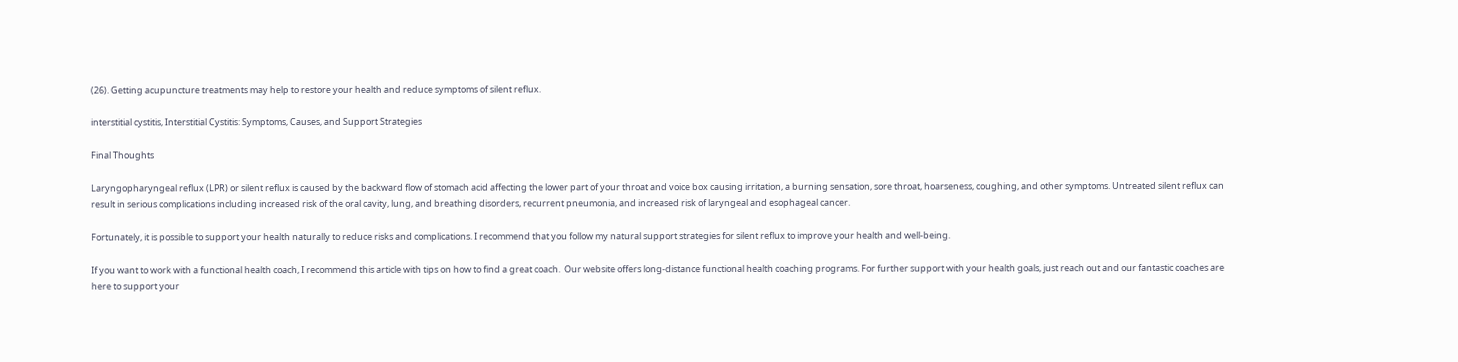(26). Getting acupuncture treatments may help to restore your health and reduce symptoms of silent reflux.

interstitial cystitis, Interstitial Cystitis: Symptoms, Causes, and Support Strategies

Final Thoughts

Laryngopharyngeal reflux (LPR) or silent reflux is caused by the backward flow of stomach acid affecting the lower part of your throat and voice box causing irritation, a burning sensation, sore throat, hoarseness, coughing, and other symptoms. Untreated silent reflux can result in serious complications including increased risk of the oral cavity, lung, and breathing disorders, recurrent pneumonia, and increased risk of laryngeal and esophageal cancer.

Fortunately, it is possible to support your health naturally to reduce risks and complications. I recommend that you follow my natural support strategies for silent reflux to improve your health and well-being.

If you want to work with a functional health coach, I recommend this article with tips on how to find a great coach.  Our website offers long-distance functional health coaching programs. For further support with your health goals, just reach out and our fantastic coaches are here to support your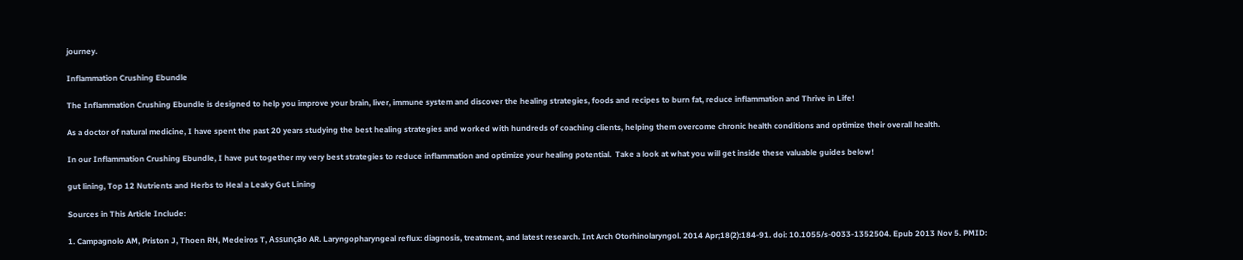journey.

Inflammation Crushing Ebundle

The Inflammation Crushing Ebundle is designed to help you improve your brain, liver, immune system and discover the healing strategies, foods and recipes to burn fat, reduce inflammation and Thrive in Life!

As a doctor of natural medicine, I have spent the past 20 years studying the best healing strategies and worked with hundreds of coaching clients, helping them overcome chronic health conditions and optimize their overall health.

In our Inflammation Crushing Ebundle, I have put together my very best strategies to reduce inflammation and optimize your healing potential.  Take a look at what you will get inside these valuable guides below!

gut lining, Top 12 Nutrients and Herbs to Heal a Leaky Gut Lining

Sources in This Article Include:

1. Campagnolo AM, Priston J, Thoen RH, Medeiros T, Assunção AR. Laryngopharyngeal reflux: diagnosis, treatment, and latest research. Int Arch Otorhinolaryngol. 2014 Apr;18(2):184-91. doi: 10.1055/s-0033-1352504. Epub 2013 Nov 5. PMID: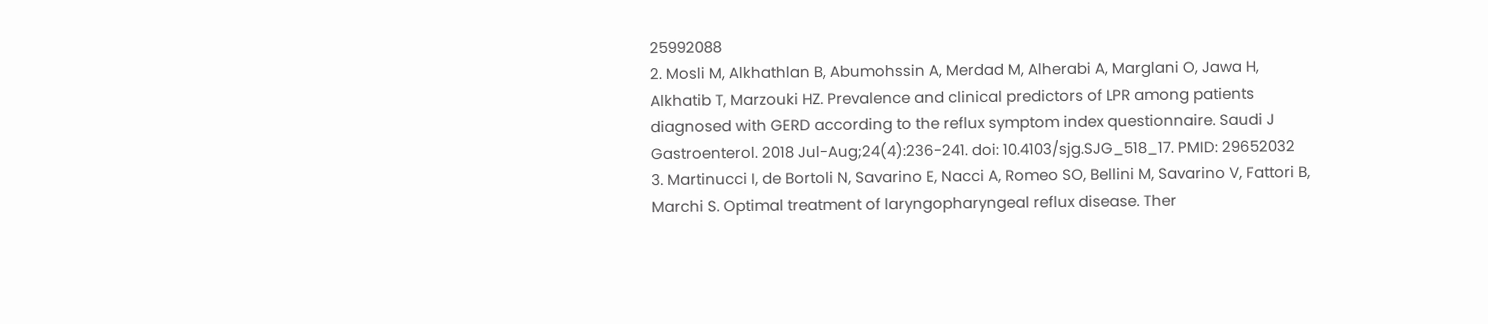25992088
2. Mosli M, Alkhathlan B, Abumohssin A, Merdad M, Alherabi A, Marglani O, Jawa H, Alkhatib T, Marzouki HZ. Prevalence and clinical predictors of LPR among patients diagnosed with GERD according to the reflux symptom index questionnaire. Saudi J Gastroenterol. 2018 Jul-Aug;24(4):236-241. doi: 10.4103/sjg.SJG_518_17. PMID: 29652032
3. Martinucci I, de Bortoli N, Savarino E, Nacci A, Romeo SO, Bellini M, Savarino V, Fattori B, Marchi S. Optimal treatment of laryngopharyngeal reflux disease. Ther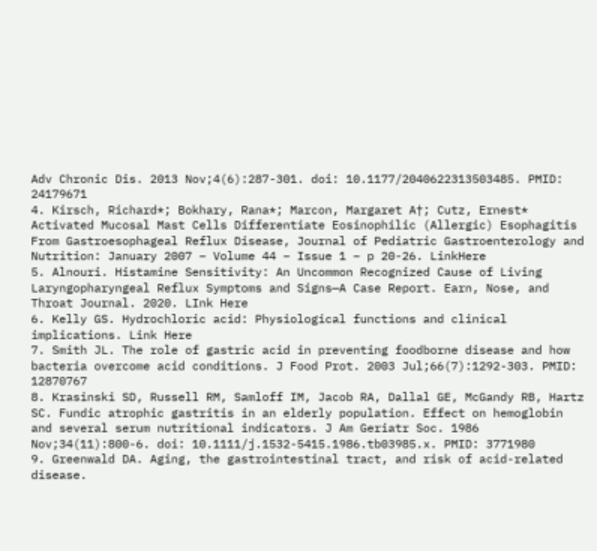Adv Chronic Dis. 2013 Nov;4(6):287-301. doi: 10.1177/2040622313503485. PMID: 24179671
4. Kirsch, Richard*; Bokhary, Rana*; Marcon, Margaret A†; Cutz, Ernest* Activated Mucosal Mast Cells Differentiate Eosinophilic (Allergic) Esophagitis From Gastroesophageal Reflux Disease, Journal of Pediatric Gastroenterology and Nutrition: January 2007 – Volume 44 – Issue 1 – p 20-26. LinkHere
5. Alnouri. Histamine Sensitivity: An Uncommon Recognized Cause of Living Laryngopharyngeal Reflux Symptoms and Signs—A Case Report. Earn, Nose, and Throat Journal. 2020. LInk Here
6. Kelly GS. Hydrochloric acid: Physiological functions and clinical implications. Link Here
7. Smith JL. The role of gastric acid in preventing foodborne disease and how bacteria overcome acid conditions. J Food Prot. 2003 Jul;66(7):1292-303. PMID: 12870767
8. Krasinski SD, Russell RM, Samloff IM, Jacob RA, Dallal GE, McGandy RB, Hartz SC. Fundic atrophic gastritis in an elderly population. Effect on hemoglobin and several serum nutritional indicators. J Am Geriatr Soc. 1986 Nov;34(11):800-6. doi: 10.1111/j.1532-5415.1986.tb03985.x. PMID: 3771980
9. Greenwald DA. Aging, the gastrointestinal tract, and risk of acid-related disease.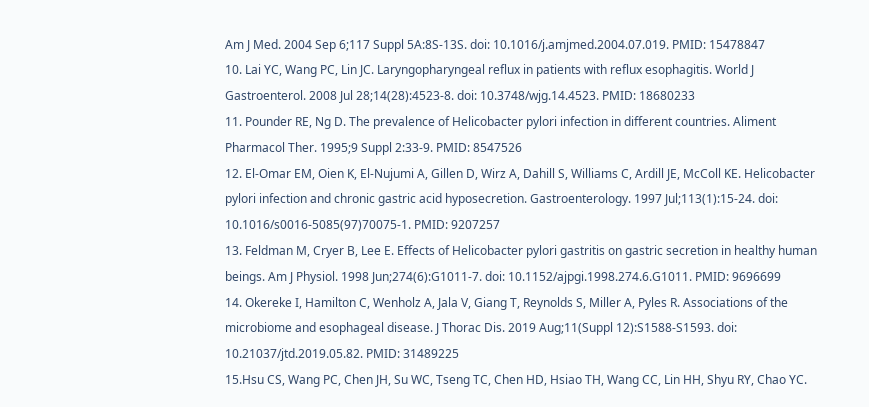Am J Med. 2004 Sep 6;117 Suppl 5A:8S-13S. doi: 10.1016/j.amjmed.2004.07.019. PMID: 15478847
10. Lai YC, Wang PC, Lin JC. Laryngopharyngeal reflux in patients with reflux esophagitis. World J Gastroenterol. 2008 Jul 28;14(28):4523-8. doi: 10.3748/wjg.14.4523. PMID: 18680233
11. Pounder RE, Ng D. The prevalence of Helicobacter pylori infection in different countries. Aliment Pharmacol Ther. 1995;9 Suppl 2:33-9. PMID: 8547526
12. El-Omar EM, Oien K, El-Nujumi A, Gillen D, Wirz A, Dahill S, Williams C, Ardill JE, McColl KE. Helicobacter pylori infection and chronic gastric acid hyposecretion. Gastroenterology. 1997 Jul;113(1):15-24. doi: 10.1016/s0016-5085(97)70075-1. PMID: 9207257
13. Feldman M, Cryer B, Lee E. Effects of Helicobacter pylori gastritis on gastric secretion in healthy human beings. Am J Physiol. 1998 Jun;274(6):G1011-7. doi: 10.1152/ajpgi.1998.274.6.G1011. PMID: 9696699
14. Okereke I, Hamilton C, Wenholz A, Jala V, Giang T, Reynolds S, Miller A, Pyles R. Associations of the microbiome and esophageal disease. J Thorac Dis. 2019 Aug;11(Suppl 12):S1588-S1593. doi: 10.21037/jtd.2019.05.82. PMID: 31489225
15.Hsu CS, Wang PC, Chen JH, Su WC, Tseng TC, Chen HD, Hsiao TH, Wang CC, Lin HH, Shyu RY, Chao YC.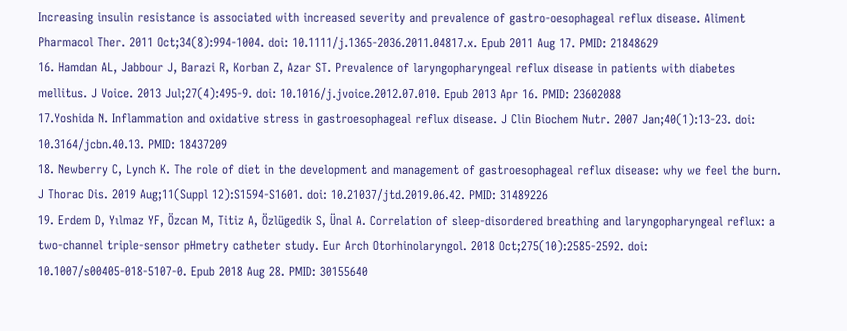Increasing insulin resistance is associated with increased severity and prevalence of gastro-oesophageal reflux disease. Aliment Pharmacol Ther. 2011 Oct;34(8):994-1004. doi: 10.1111/j.1365-2036.2011.04817.x. Epub 2011 Aug 17. PMID: 21848629
16. Hamdan AL, Jabbour J, Barazi R, Korban Z, Azar ST. Prevalence of laryngopharyngeal reflux disease in patients with diabetes mellitus. J Voice. 2013 Jul;27(4):495-9. doi: 10.1016/j.jvoice.2012.07.010. Epub 2013 Apr 16. PMID: 23602088
17.Yoshida N. Inflammation and oxidative stress in gastroesophageal reflux disease. J Clin Biochem Nutr. 2007 Jan;40(1):13-23. doi: 10.3164/jcbn.40.13. PMID: 18437209
18. Newberry C, Lynch K. The role of diet in the development and management of gastroesophageal reflux disease: why we feel the burn. J Thorac Dis. 2019 Aug;11(Suppl 12):S1594-S1601. doi: 10.21037/jtd.2019.06.42. PMID: 31489226
19. Erdem D, Yılmaz YF, Özcan M, Titiz A, Özlügedik S, Ünal A. Correlation of sleep-disordered breathing and laryngopharyngeal reflux: a two-channel triple-sensor pHmetry catheter study. Eur Arch Otorhinolaryngol. 2018 Oct;275(10):2585-2592. doi: 10.1007/s00405-018-5107-0. Epub 2018 Aug 28. PMID: 30155640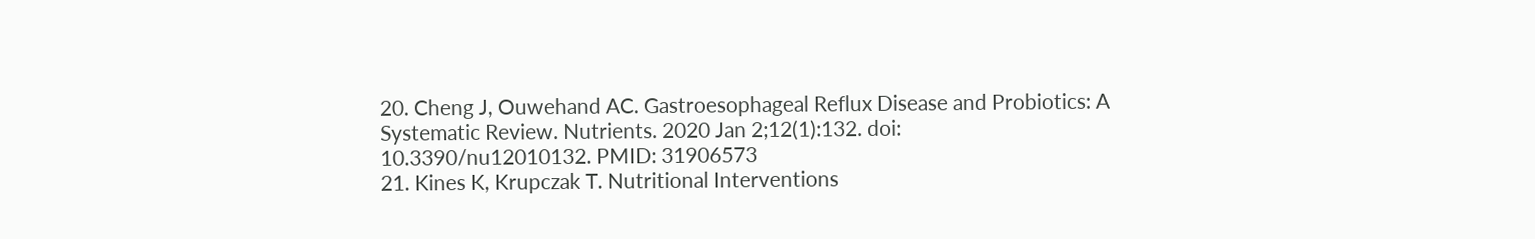20. Cheng J, Ouwehand AC. Gastroesophageal Reflux Disease and Probiotics: A Systematic Review. Nutrients. 2020 Jan 2;12(1):132. doi: 10.3390/nu12010132. PMID: 31906573
21. Kines K, Krupczak T. Nutritional Interventions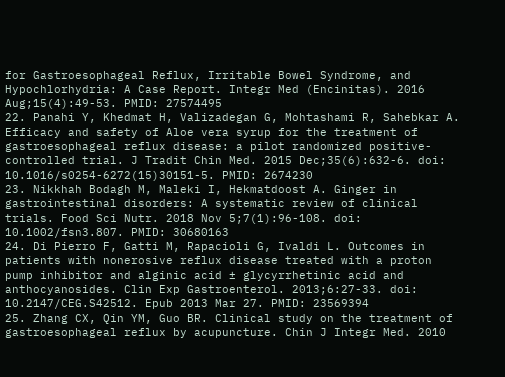for Gastroesophageal Reflux, Irritable Bowel Syndrome, and Hypochlorhydria: A Case Report. Integr Med (Encinitas). 2016 Aug;15(4):49-53. PMID: 27574495
22. Panahi Y, Khedmat H, Valizadegan G, Mohtashami R, Sahebkar A. Efficacy and safety of Aloe vera syrup for the treatment of gastroesophageal reflux disease: a pilot randomized positive-controlled trial. J Tradit Chin Med. 2015 Dec;35(6):632-6. doi: 10.1016/s0254-6272(15)30151-5. PMID: 2674230
23. Nikkhah Bodagh M, Maleki I, Hekmatdoost A. Ginger in gastrointestinal disorders: A systematic review of clinical trials. Food Sci Nutr. 2018 Nov 5;7(1):96-108. doi: 10.1002/fsn3.807. PMID: 30680163
24. Di Pierro F, Gatti M, Rapacioli G, Ivaldi L. Outcomes in patients with nonerosive reflux disease treated with a proton pump inhibitor and alginic acid ± glycyrrhetinic acid and anthocyanosides. Clin Exp Gastroenterol. 2013;6:27-33. doi: 10.2147/CEG.S42512. Epub 2013 Mar 27. PMID: 23569394
25. Zhang CX, Qin YM, Guo BR. Clinical study on the treatment of gastroesophageal reflux by acupuncture. Chin J Integr Med. 2010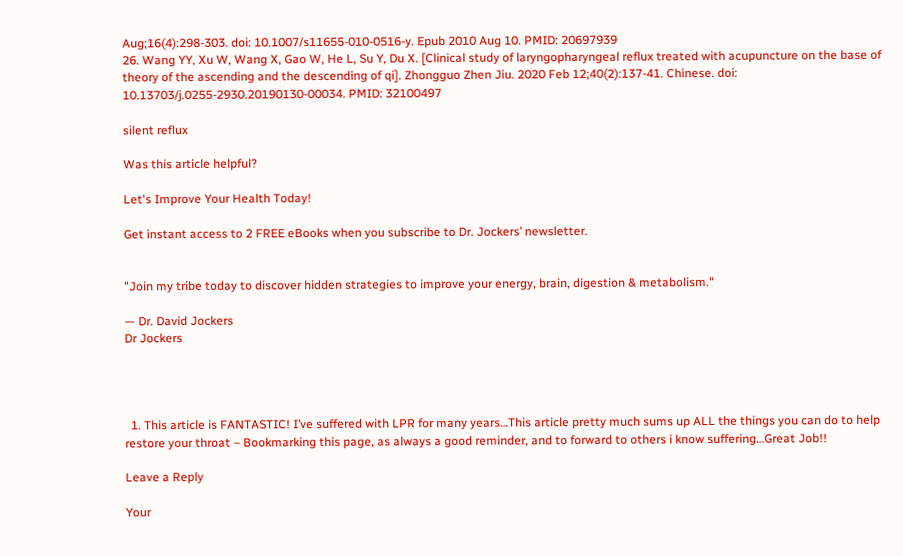Aug;16(4):298-303. doi: 10.1007/s11655-010-0516-y. Epub 2010 Aug 10. PMID: 20697939
26. Wang YY, Xu W, Wang X, Gao W, He L, Su Y, Du X. [Clinical study of laryngopharyngeal reflux treated with acupuncture on the base of theory of the ascending and the descending of qi]. Zhongguo Zhen Jiu. 2020 Feb 12;40(2):137-41. Chinese. doi: 10.13703/j.0255-2930.20190130-00034. PMID: 32100497

silent reflux

Was this article helpful?

Let's Improve Your Health Today!

Get instant access to 2 FREE eBooks when you subscribe to Dr. Jockers’ newsletter.


"Join my tribe today to discover hidden strategies to improve your energy, brain, digestion & metabolism."

— Dr. David Jockers
Dr Jockers




  1. This article is FANTASTIC! I’ve suffered with LPR for many years…This article pretty much sums up ALL the things you can do to help restore your throat – Bookmarking this page, as always a good reminder, and to forward to others i know suffering…Great Job!!

Leave a Reply

Your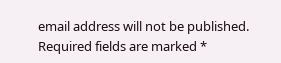email address will not be published. Required fields are marked *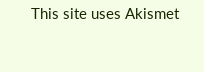This site uses Akismet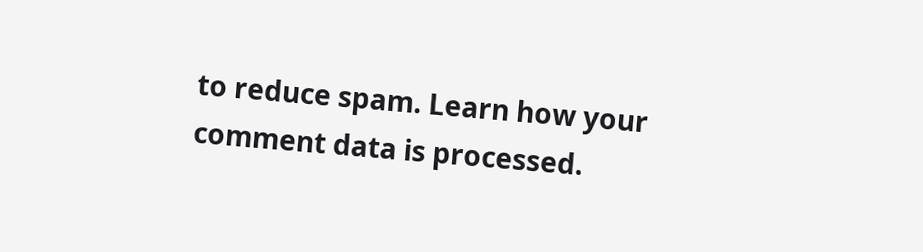to reduce spam. Learn how your comment data is processed.